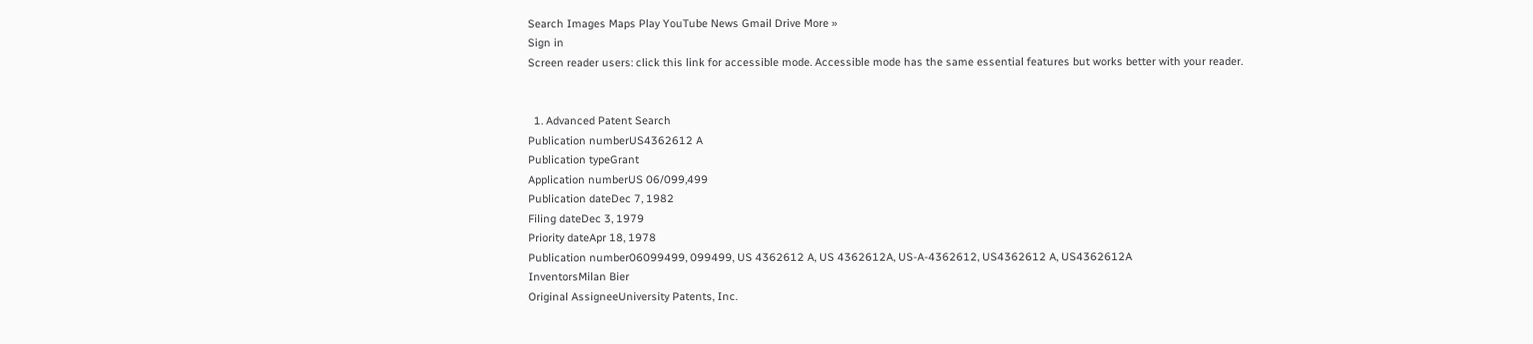Search Images Maps Play YouTube News Gmail Drive More »
Sign in
Screen reader users: click this link for accessible mode. Accessible mode has the same essential features but works better with your reader.


  1. Advanced Patent Search
Publication numberUS4362612 A
Publication typeGrant
Application numberUS 06/099,499
Publication dateDec 7, 1982
Filing dateDec 3, 1979
Priority dateApr 18, 1978
Publication number06099499, 099499, US 4362612 A, US 4362612A, US-A-4362612, US4362612 A, US4362612A
InventorsMilan Bier
Original AssigneeUniversity Patents, Inc.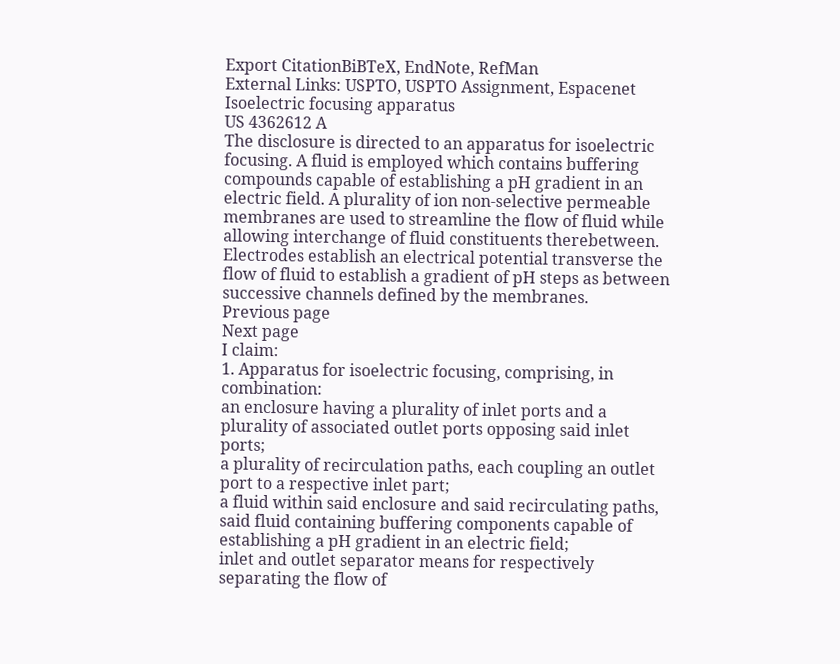Export CitationBiBTeX, EndNote, RefMan
External Links: USPTO, USPTO Assignment, Espacenet
Isoelectric focusing apparatus
US 4362612 A
The disclosure is directed to an apparatus for isoelectric focusing. A fluid is employed which contains buffering compounds capable of establishing a pH gradient in an electric field. A plurality of ion non-selective permeable membranes are used to streamline the flow of fluid while allowing interchange of fluid constituents therebetween. Electrodes establish an electrical potential transverse the flow of fluid to establish a gradient of pH steps as between successive channels defined by the membranes.
Previous page
Next page
I claim:
1. Apparatus for isoelectric focusing, comprising, in combination:
an enclosure having a plurality of inlet ports and a plurality of associated outlet ports opposing said inlet ports;
a plurality of recirculation paths, each coupling an outlet port to a respective inlet part;
a fluid within said enclosure and said recirculating paths, said fluid containing buffering components capable of establishing a pH gradient in an electric field;
inlet and outlet separator means for respectively separating the flow of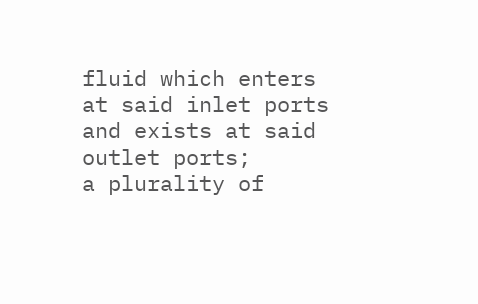fluid which enters at said inlet ports and exists at said outlet ports;
a plurality of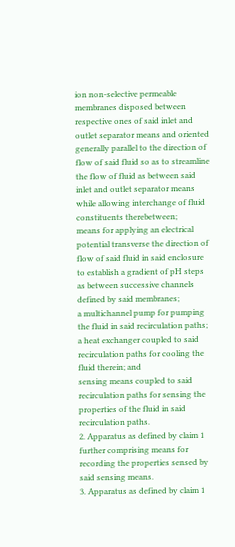ion non-selective permeable membranes disposed between respective ones of said inlet and outlet separator means and oriented generally parallel to the direction of flow of said fluid so as to streamline the flow of fluid as between said inlet and outlet separator means while allowing interchange of fluid constituents therebetween;
means for applying an electrical potential transverse the direction of flow of said fluid in said enclosure to establish a gradient of pH steps as between successive channels defined by said membranes;
a multichannel pump for pumping the fluid in said recirculation paths;
a heat exchanger coupled to said recirculation paths for cooling the fluid therein; and
sensing means coupled to said recirculation paths for sensing the properties of the fluid in said recirculation paths.
2. Apparatus as defined by claim 1 further comprising means for recording the properties sensed by said sensing means.
3. Apparatus as defined by claim 1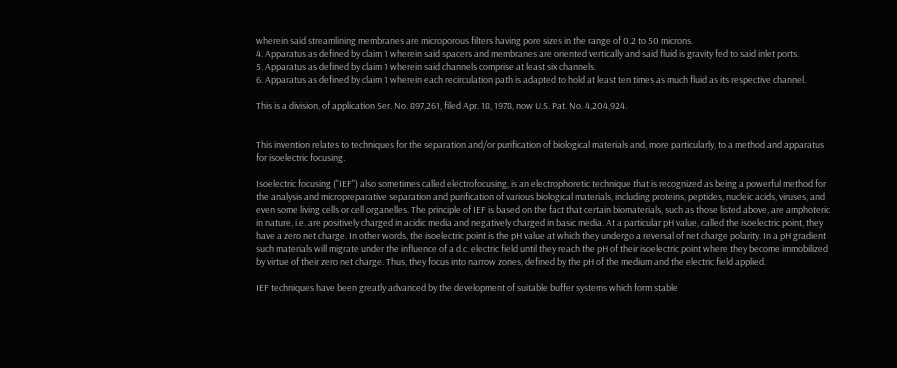wherein said streamlining membranes are microporous filters having pore sizes in the range of 0.2 to 50 microns.
4. Apparatus as defined by claim 1 wherein said spacers and membranes are oriented vertically and said fluid is gravity fed to said inlet ports.
5. Apparatus as defined by claim 1 wherein said channels comprise at least six channels.
6. Apparatus as defined by claim 1 wherein each recirculation path is adapted to hold at least ten times as much fluid as its respective channel.

This is a division, of application Ser. No. 897,261, filed Apr. 18, 1978, now U.S. Pat. No. 4,204,924.


This invention relates to techniques for the separation and/or purification of biological materials and, more particularly, to a method and apparatus for isoelectric focusing.

Isoelectric focusing ("IEF") also sometimes called electrofocusing, is an electrophoretic technique that is recognized as being a powerful method for the analysis and micropreparative separation and purification of various biological materials, including proteins, peptides, nucleic acids, viruses, and even some living cells or cell organelles. The principle of IEF is based on the fact that certain biomaterials, such as those listed above, are amphoteric in nature, i.e. are positively charged in acidic media and negatively charged in basic media. At a particular pH value, called the isoelectric point, they have a zero net charge. In other words, the isoelectric point is the pH value at which they undergo a reversal of net charge polarity. In a pH gradient such materials will migrate under the influence of a d.c. electric field until they reach the pH of their isoelectric point where they become immobilized by virtue of their zero net charge. Thus, they focus into narrow zones, defined by the pH of the medium and the electric field applied.

IEF techniques have been greatly advanced by the development of suitable buffer systems which form stable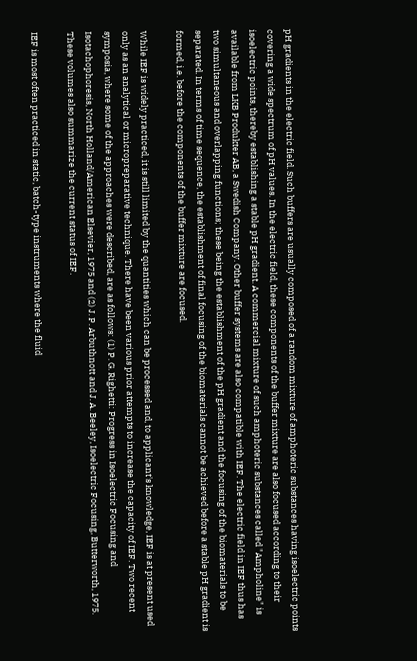pH gradients in the electric field. Such buffers are usually composed of a random mixture of amphoteric substances having isoelectric points covering a wide spectrum of pH values. In the electric field, these components of the buffer mixture are also focused according to their isoelectric points, thereby establishing a stable pH gradient. A commercial mixture of such amphoteric substances called "Ampholine" is available from LKB Produkter AB, a Swedish Company. Other buffer systems are also compatible with IEF. The electric field in IEF thus has two simultaneous and overlapping functions; these being the establishment of the pH gradient and the focusing of the biomaterials to be separated. In terms of time sequence, the establishment of final focusing of the biomaterials cannot be achieved before a stable pH gradient is formed, i.e. before the components of the buffer mixture are focused.

While IEF is widely practiced, it is still limited by the quantities which can be processed and, to applicant's knowledge, IEF is at present used only as an analytical or micropreparative technique. There have been various prior attempts to increase the capacity of IEF. Two recent symposia, where some of the approaches were described, are as follows: (1) P. G. Righetti: Progress in Isoelectric Focusing and Isotachophoresis, North Holland/American Elsevier, 1975 and (2) J. P. Arbuthnott and J. A. Beeley, Isoelectric Focusing, Butterworth, 1975. These volumes also summarize the current status of IEF.

IEF is most often practiced in static, batch-type instruments where the fluid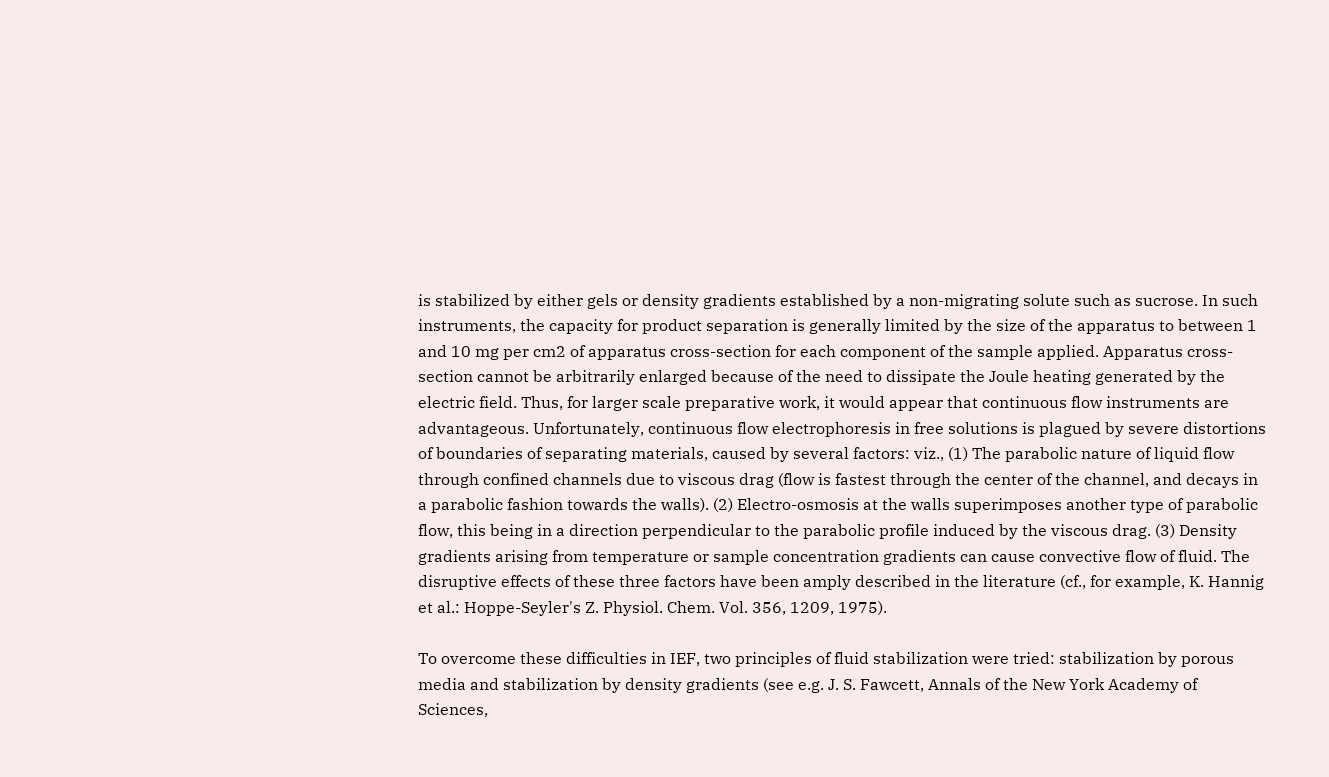is stabilized by either gels or density gradients established by a non-migrating solute such as sucrose. In such instruments, the capacity for product separation is generally limited by the size of the apparatus to between 1 and 10 mg per cm2 of apparatus cross-section for each component of the sample applied. Apparatus cross-section cannot be arbitrarily enlarged because of the need to dissipate the Joule heating generated by the electric field. Thus, for larger scale preparative work, it would appear that continuous flow instruments are advantageous. Unfortunately, continuous flow electrophoresis in free solutions is plagued by severe distortions of boundaries of separating materials, caused by several factors: viz., (1) The parabolic nature of liquid flow through confined channels due to viscous drag (flow is fastest through the center of the channel, and decays in a parabolic fashion towards the walls). (2) Electro-osmosis at the walls superimposes another type of parabolic flow, this being in a direction perpendicular to the parabolic profile induced by the viscous drag. (3) Density gradients arising from temperature or sample concentration gradients can cause convective flow of fluid. The disruptive effects of these three factors have been amply described in the literature (cf., for example, K. Hannig et al.: Hoppe-Seyler's Z. Physiol. Chem. Vol. 356, 1209, 1975).

To overcome these difficulties in IEF, two principles of fluid stabilization were tried: stabilization by porous media and stabilization by density gradients (see e.g. J. S. Fawcett, Annals of the New York Academy of Sciences,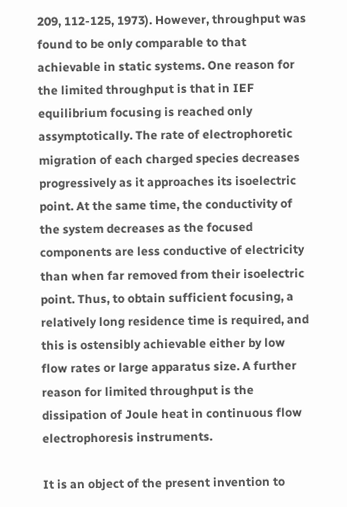209, 112-125, 1973). However, throughput was found to be only comparable to that achievable in static systems. One reason for the limited throughput is that in IEF equilibrium focusing is reached only assymptotically. The rate of electrophoretic migration of each charged species decreases progressively as it approaches its isoelectric point. At the same time, the conductivity of the system decreases as the focused components are less conductive of electricity than when far removed from their isoelectric point. Thus, to obtain sufficient focusing, a relatively long residence time is required, and this is ostensibly achievable either by low flow rates or large apparatus size. A further reason for limited throughput is the dissipation of Joule heat in continuous flow electrophoresis instruments.

It is an object of the present invention to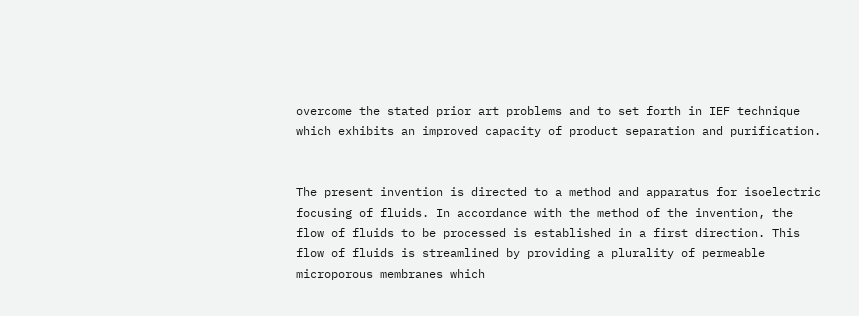overcome the stated prior art problems and to set forth in IEF technique which exhibits an improved capacity of product separation and purification.


The present invention is directed to a method and apparatus for isoelectric focusing of fluids. In accordance with the method of the invention, the flow of fluids to be processed is established in a first direction. This flow of fluids is streamlined by providing a plurality of permeable microporous membranes which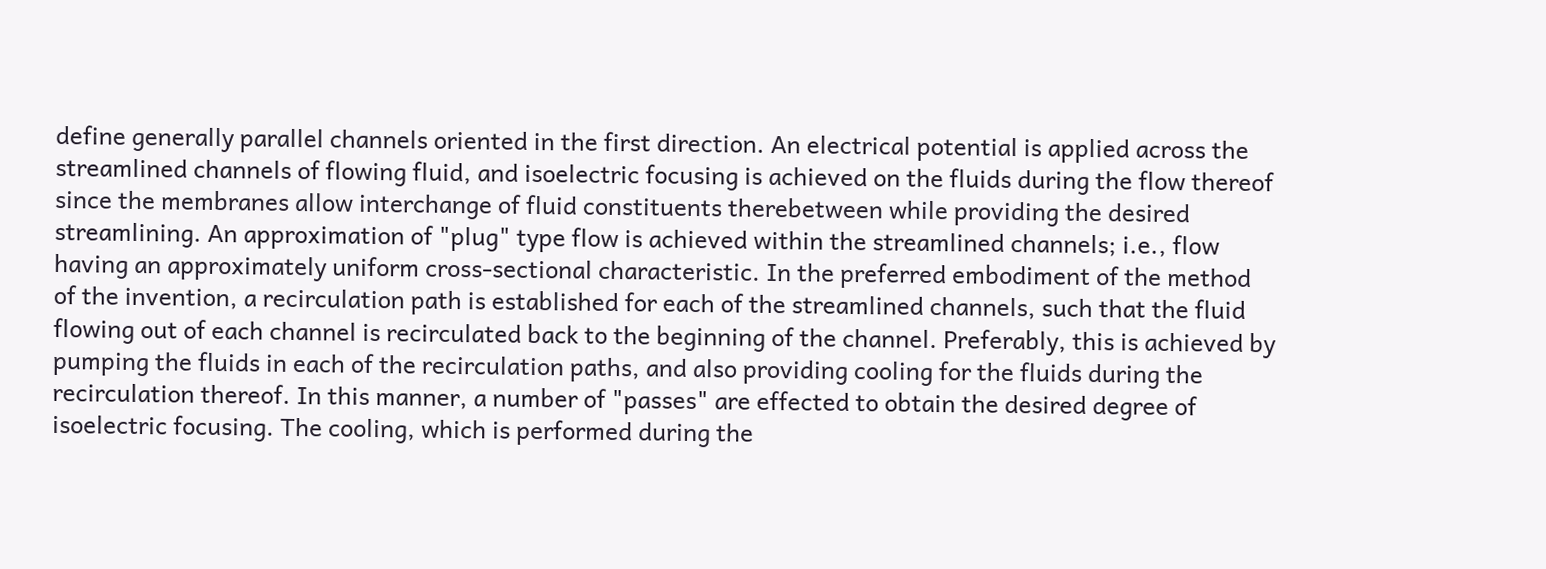define generally parallel channels oriented in the first direction. An electrical potential is applied across the streamlined channels of flowing fluid, and isoelectric focusing is achieved on the fluids during the flow thereof since the membranes allow interchange of fluid constituents therebetween while providing the desired streamlining. An approximation of "plug" type flow is achieved within the streamlined channels; i.e., flow having an approximately uniform cross-sectional characteristic. In the preferred embodiment of the method of the invention, a recirculation path is established for each of the streamlined channels, such that the fluid flowing out of each channel is recirculated back to the beginning of the channel. Preferably, this is achieved by pumping the fluids in each of the recirculation paths, and also providing cooling for the fluids during the recirculation thereof. In this manner, a number of "passes" are effected to obtain the desired degree of isoelectric focusing. The cooling, which is performed during the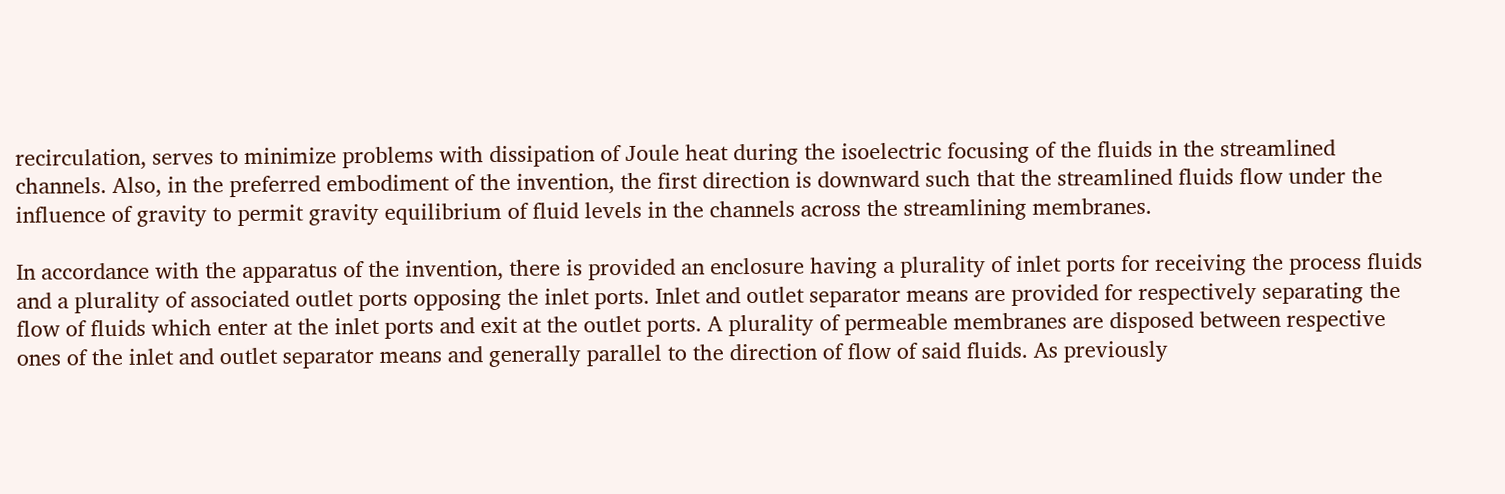recirculation, serves to minimize problems with dissipation of Joule heat during the isoelectric focusing of the fluids in the streamlined channels. Also, in the preferred embodiment of the invention, the first direction is downward such that the streamlined fluids flow under the influence of gravity to permit gravity equilibrium of fluid levels in the channels across the streamlining membranes.

In accordance with the apparatus of the invention, there is provided an enclosure having a plurality of inlet ports for receiving the process fluids and a plurality of associated outlet ports opposing the inlet ports. Inlet and outlet separator means are provided for respectively separating the flow of fluids which enter at the inlet ports and exit at the outlet ports. A plurality of permeable membranes are disposed between respective ones of the inlet and outlet separator means and generally parallel to the direction of flow of said fluids. As previously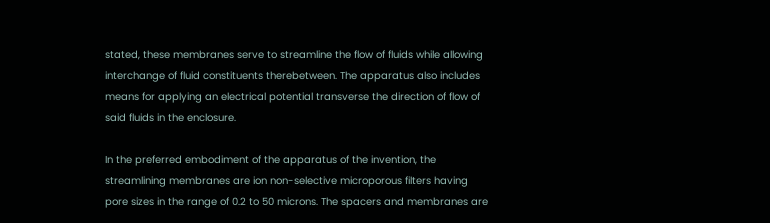stated, these membranes serve to streamline the flow of fluids while allowing interchange of fluid constituents therebetween. The apparatus also includes means for applying an electrical potential transverse the direction of flow of said fluids in the enclosure.

In the preferred embodiment of the apparatus of the invention, the streamlining membranes are ion non-selective microporous filters having pore sizes in the range of 0.2 to 50 microns. The spacers and membranes are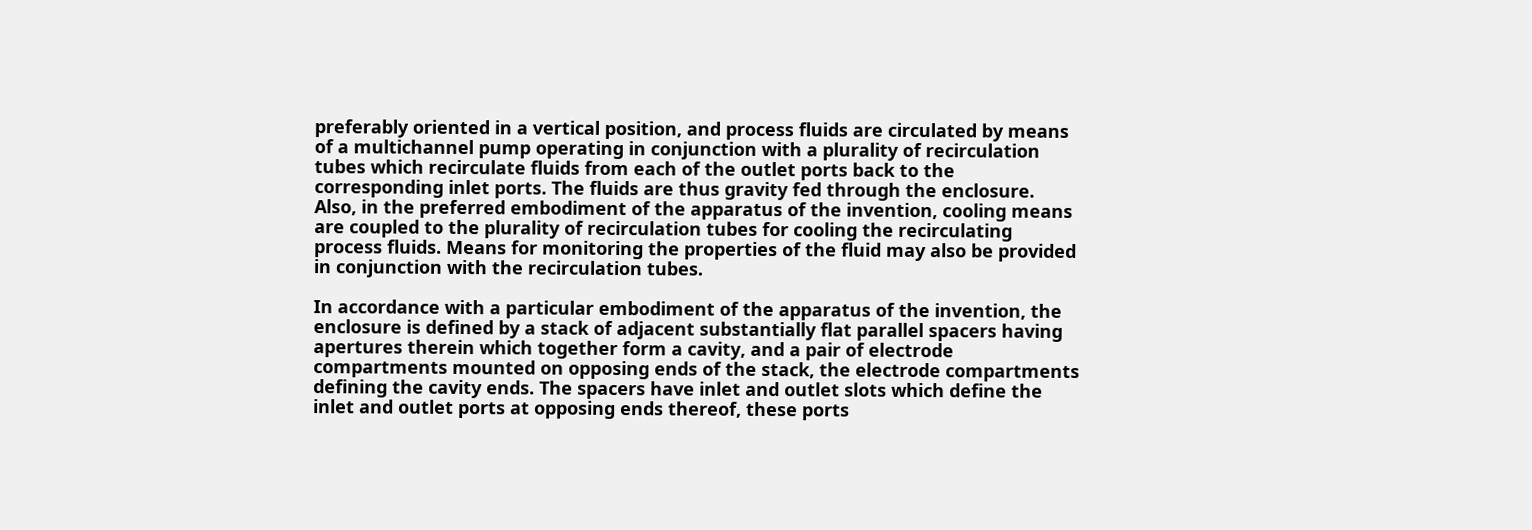preferably oriented in a vertical position, and process fluids are circulated by means of a multichannel pump operating in conjunction with a plurality of recirculation tubes which recirculate fluids from each of the outlet ports back to the corresponding inlet ports. The fluids are thus gravity fed through the enclosure. Also, in the preferred embodiment of the apparatus of the invention, cooling means are coupled to the plurality of recirculation tubes for cooling the recirculating process fluids. Means for monitoring the properties of the fluid may also be provided in conjunction with the recirculation tubes.

In accordance with a particular embodiment of the apparatus of the invention, the enclosure is defined by a stack of adjacent substantially flat parallel spacers having apertures therein which together form a cavity, and a pair of electrode compartments mounted on opposing ends of the stack, the electrode compartments defining the cavity ends. The spacers have inlet and outlet slots which define the inlet and outlet ports at opposing ends thereof, these ports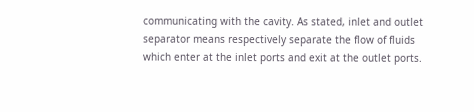communicating with the cavity. As stated, inlet and outlet separator means respectively separate the flow of fluids which enter at the inlet ports and exit at the outlet ports.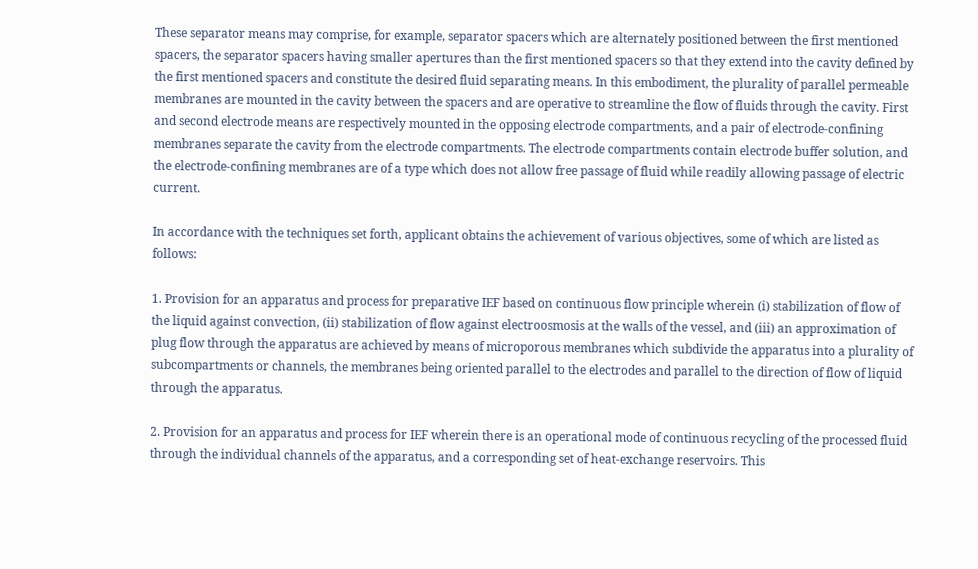These separator means may comprise, for example, separator spacers which are alternately positioned between the first mentioned spacers, the separator spacers having smaller apertures than the first mentioned spacers so that they extend into the cavity defined by the first mentioned spacers and constitute the desired fluid separating means. In this embodiment, the plurality of parallel permeable membranes are mounted in the cavity between the spacers and are operative to streamline the flow of fluids through the cavity. First and second electrode means are respectively mounted in the opposing electrode compartments, and a pair of electrode-confining membranes separate the cavity from the electrode compartments. The electrode compartments contain electrode buffer solution, and the electrode-confining membranes are of a type which does not allow free passage of fluid while readily allowing passage of electric current.

In accordance with the techniques set forth, applicant obtains the achievement of various objectives, some of which are listed as follows:

1. Provision for an apparatus and process for preparative IEF based on continuous flow principle wherein (i) stabilization of flow of the liquid against convection, (ii) stabilization of flow against electroosmosis at the walls of the vessel, and (iii) an approximation of plug flow through the apparatus are achieved by means of microporous membranes which subdivide the apparatus into a plurality of subcompartments or channels, the membranes being oriented parallel to the electrodes and parallel to the direction of flow of liquid through the apparatus.

2. Provision for an apparatus and process for IEF wherein there is an operational mode of continuous recycling of the processed fluid through the individual channels of the apparatus, and a corresponding set of heat-exchange reservoirs. This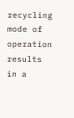recycling mode of operation results in a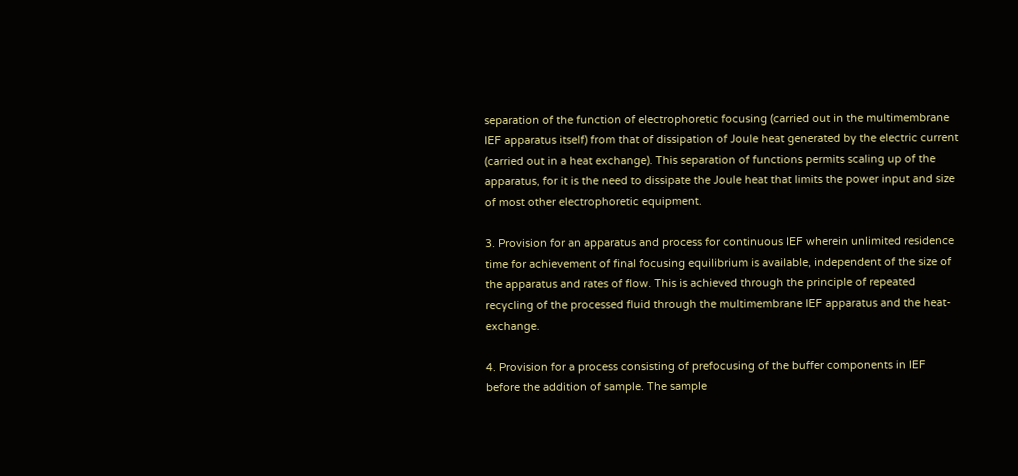separation of the function of electrophoretic focusing (carried out in the multimembrane IEF apparatus itself) from that of dissipation of Joule heat generated by the electric current (carried out in a heat exchange). This separation of functions permits scaling up of the apparatus, for it is the need to dissipate the Joule heat that limits the power input and size of most other electrophoretic equipment.

3. Provision for an apparatus and process for continuous IEF wherein unlimited residence time for achievement of final focusing equilibrium is available, independent of the size of the apparatus and rates of flow. This is achieved through the principle of repeated recycling of the processed fluid through the multimembrane IEF apparatus and the heat-exchange.

4. Provision for a process consisting of prefocusing of the buffer components in IEF before the addition of sample. The sample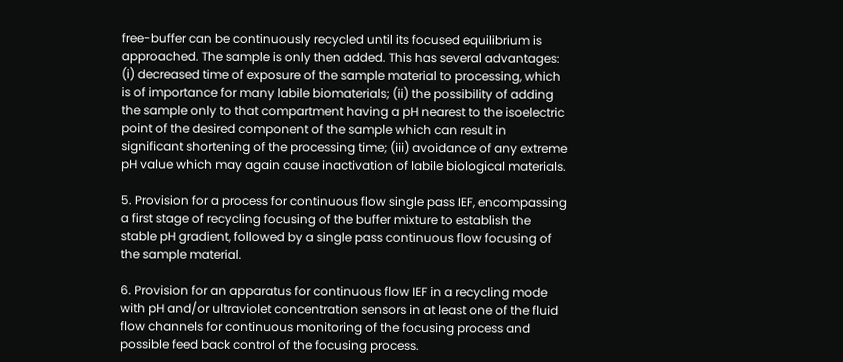free-buffer can be continuously recycled until its focused equilibrium is approached. The sample is only then added. This has several advantages: (i) decreased time of exposure of the sample material to processing, which is of importance for many labile biomaterials; (ii) the possibility of adding the sample only to that compartment having a pH nearest to the isoelectric point of the desired component of the sample which can result in significant shortening of the processing time; (iii) avoidance of any extreme pH value which may again cause inactivation of labile biological materials.

5. Provision for a process for continuous flow single pass IEF, encompassing a first stage of recycling focusing of the buffer mixture to establish the stable pH gradient, followed by a single pass continuous flow focusing of the sample material.

6. Provision for an apparatus for continuous flow IEF in a recycling mode with pH and/or ultraviolet concentration sensors in at least one of the fluid flow channels for continuous monitoring of the focusing process and possible feed back control of the focusing process.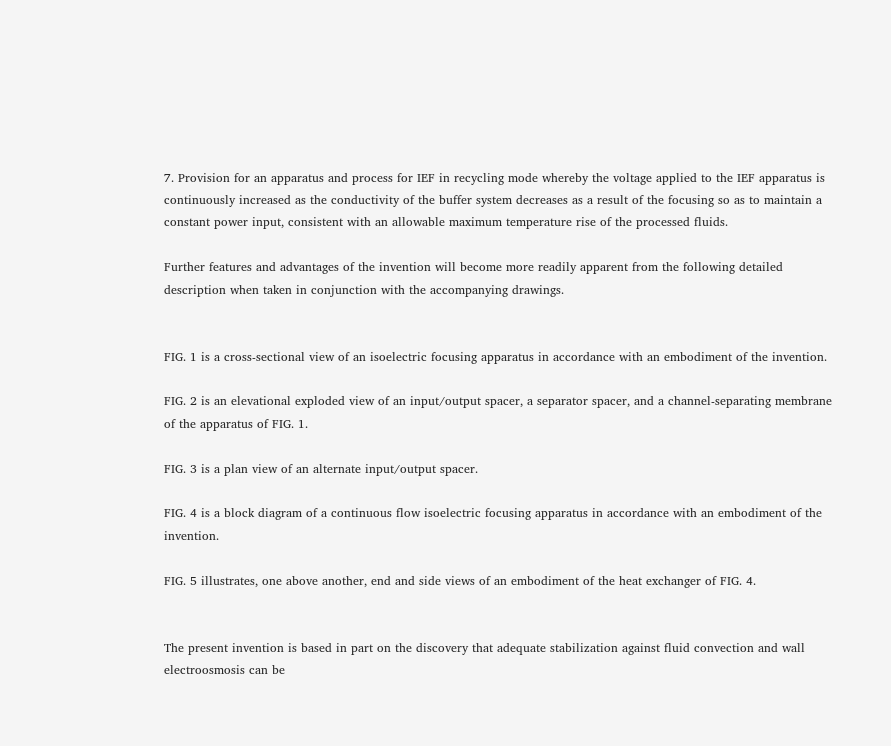7. Provision for an apparatus and process for IEF in recycling mode whereby the voltage applied to the IEF apparatus is continuously increased as the conductivity of the buffer system decreases as a result of the focusing so as to maintain a constant power input, consistent with an allowable maximum temperature rise of the processed fluids.

Further features and advantages of the invention will become more readily apparent from the following detailed description when taken in conjunction with the accompanying drawings.


FIG. 1 is a cross-sectional view of an isoelectric focusing apparatus in accordance with an embodiment of the invention.

FIG. 2 is an elevational exploded view of an input/output spacer, a separator spacer, and a channel-separating membrane of the apparatus of FIG. 1.

FIG. 3 is a plan view of an alternate input/output spacer.

FIG. 4 is a block diagram of a continuous flow isoelectric focusing apparatus in accordance with an embodiment of the invention.

FIG. 5 illustrates, one above another, end and side views of an embodiment of the heat exchanger of FIG. 4.


The present invention is based in part on the discovery that adequate stabilization against fluid convection and wall electroosmosis can be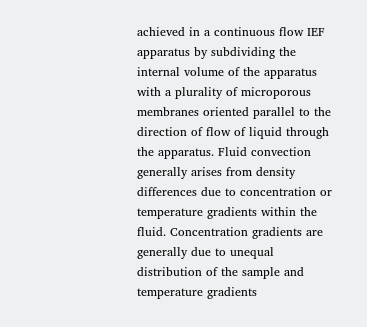achieved in a continuous flow IEF apparatus by subdividing the internal volume of the apparatus with a plurality of microporous membranes oriented parallel to the direction of flow of liquid through the apparatus. Fluid convection generally arises from density differences due to concentration or temperature gradients within the fluid. Concentration gradients are generally due to unequal distribution of the sample and temperature gradients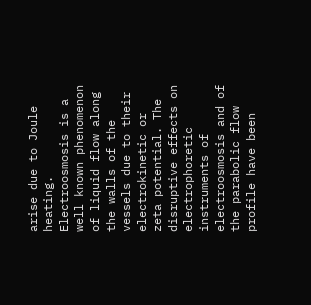arise due to Joule heating. Electroosmosis is a well known phenomenon of liquid flow along the walls of the vessels due to their electrokinetic or zeta potential. The disruptive effects on electrophoretic instruments of electroosmosis and of the parabolic flow profile have been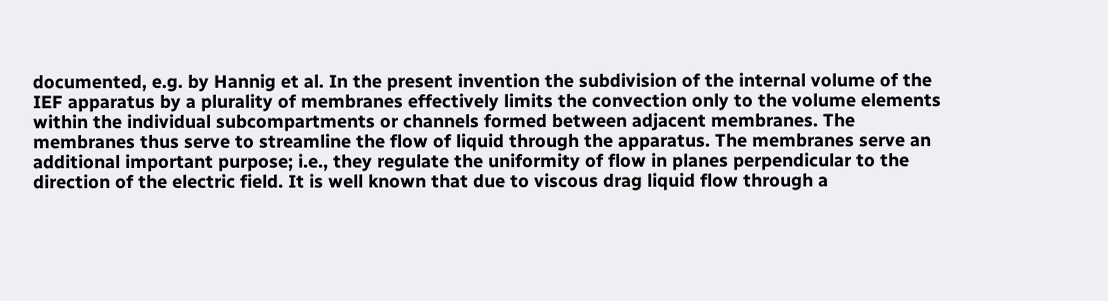documented, e.g. by Hannig et al. In the present invention the subdivision of the internal volume of the IEF apparatus by a plurality of membranes effectively limits the convection only to the volume elements within the individual subcompartments or channels formed between adjacent membranes. The membranes thus serve to streamline the flow of liquid through the apparatus. The membranes serve an additional important purpose; i.e., they regulate the uniformity of flow in planes perpendicular to the direction of the electric field. It is well known that due to viscous drag liquid flow through a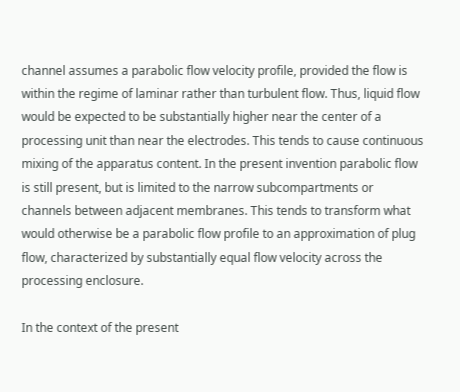channel assumes a parabolic flow velocity profile, provided the flow is within the regime of laminar rather than turbulent flow. Thus, liquid flow would be expected to be substantially higher near the center of a processing unit than near the electrodes. This tends to cause continuous mixing of the apparatus content. In the present invention parabolic flow is still present, but is limited to the narrow subcompartments or channels between adjacent membranes. This tends to transform what would otherwise be a parabolic flow profile to an approximation of plug flow, characterized by substantially equal flow velocity across the processing enclosure.

In the context of the present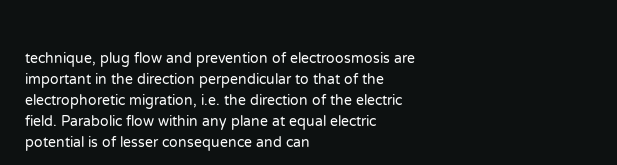technique, plug flow and prevention of electroosmosis are important in the direction perpendicular to that of the electrophoretic migration, i.e. the direction of the electric field. Parabolic flow within any plane at equal electric potential is of lesser consequence and can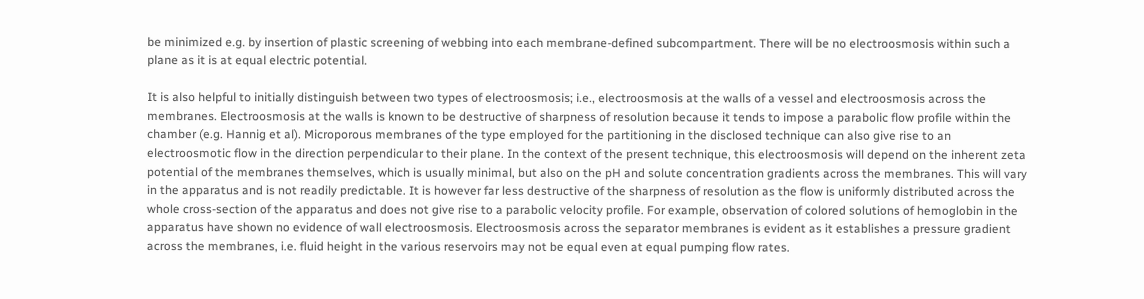be minimized e.g. by insertion of plastic screening of webbing into each membrane-defined subcompartment. There will be no electroosmosis within such a plane as it is at equal electric potential.

It is also helpful to initially distinguish between two types of electroosmosis; i.e., electroosmosis at the walls of a vessel and electroosmosis across the membranes. Electroosmosis at the walls is known to be destructive of sharpness of resolution because it tends to impose a parabolic flow profile within the chamber (e.g. Hannig et al). Microporous membranes of the type employed for the partitioning in the disclosed technique can also give rise to an electroosmotic flow in the direction perpendicular to their plane. In the context of the present technique, this electroosmosis will depend on the inherent zeta potential of the membranes themselves, which is usually minimal, but also on the pH and solute concentration gradients across the membranes. This will vary in the apparatus and is not readily predictable. It is however far less destructive of the sharpness of resolution as the flow is uniformly distributed across the whole cross-section of the apparatus and does not give rise to a parabolic velocity profile. For example, observation of colored solutions of hemoglobin in the apparatus have shown no evidence of wall electroosmosis. Electroosmosis across the separator membranes is evident as it establishes a pressure gradient across the membranes, i.e. fluid height in the various reservoirs may not be equal even at equal pumping flow rates.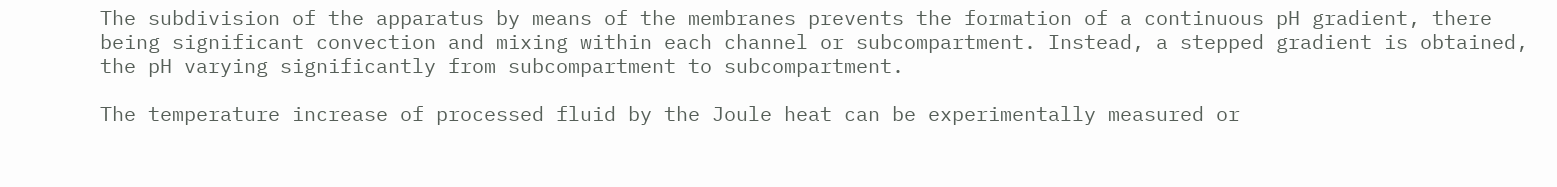The subdivision of the apparatus by means of the membranes prevents the formation of a continuous pH gradient, there being significant convection and mixing within each channel or subcompartment. Instead, a stepped gradient is obtained, the pH varying significantly from subcompartment to subcompartment.

The temperature increase of processed fluid by the Joule heat can be experimentally measured or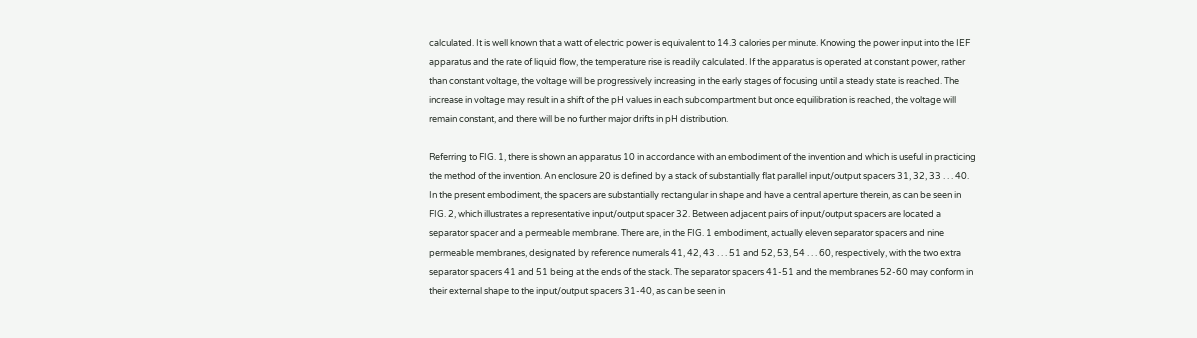calculated. It is well known that a watt of electric power is equivalent to 14.3 calories per minute. Knowing the power input into the IEF apparatus and the rate of liquid flow, the temperature rise is readily calculated. If the apparatus is operated at constant power, rather than constant voltage, the voltage will be progressively increasing in the early stages of focusing until a steady state is reached. The increase in voltage may result in a shift of the pH values in each subcompartment but once equilibration is reached, the voltage will remain constant, and there will be no further major drifts in pH distribution.

Referring to FIG. 1, there is shown an apparatus 10 in accordance with an embodiment of the invention and which is useful in practicing the method of the invention. An enclosure 20 is defined by a stack of substantially flat parallel input/output spacers 31, 32, 33 . . . 40. In the present embodiment, the spacers are substantially rectangular in shape and have a central aperture therein, as can be seen in FIG. 2, which illustrates a representative input/output spacer 32. Between adjacent pairs of input/output spacers are located a separator spacer and a permeable membrane. There are, in the FIG. 1 embodiment, actually eleven separator spacers and nine permeable membranes, designated by reference numerals 41, 42, 43 . . . 51 and 52, 53, 54 . . . 60, respectively, with the two extra separator spacers 41 and 51 being at the ends of the stack. The separator spacers 41-51 and the membranes 52-60 may conform in their external shape to the input/output spacers 31-40, as can be seen in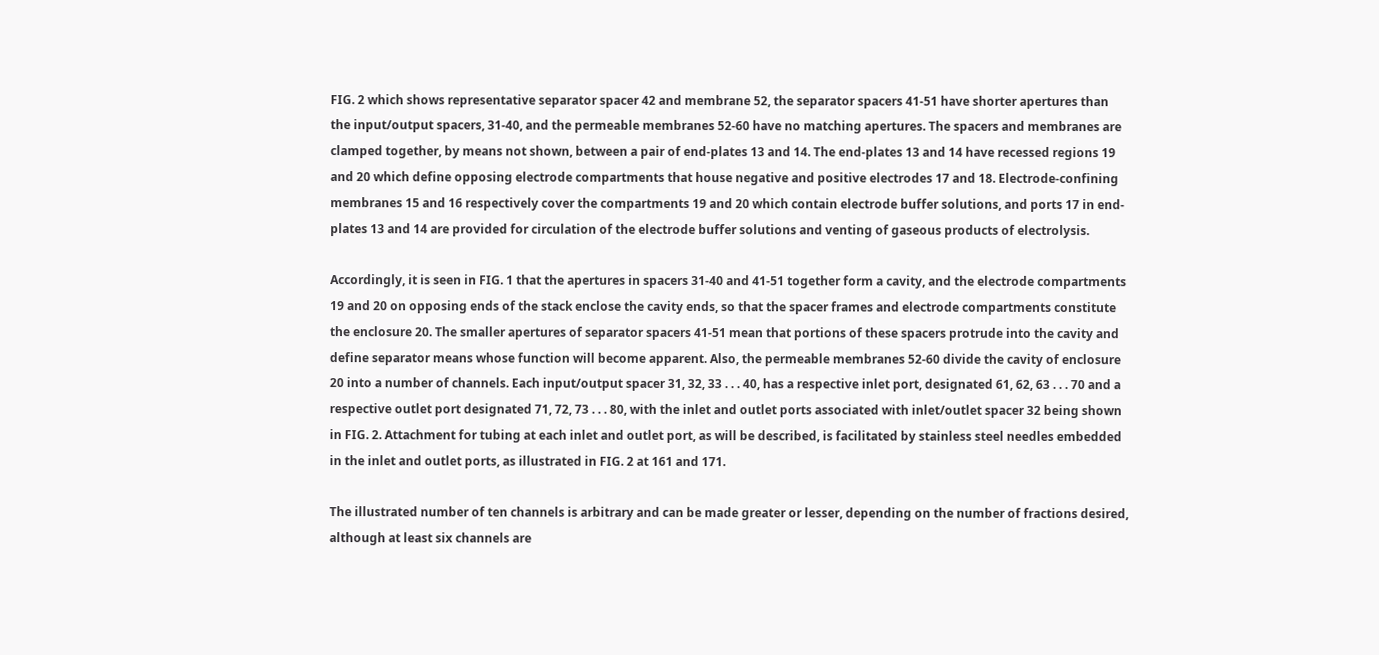FIG. 2 which shows representative separator spacer 42 and membrane 52, the separator spacers 41-51 have shorter apertures than the input/output spacers, 31-40, and the permeable membranes 52-60 have no matching apertures. The spacers and membranes are clamped together, by means not shown, between a pair of end-plates 13 and 14. The end-plates 13 and 14 have recessed regions 19 and 20 which define opposing electrode compartments that house negative and positive electrodes 17 and 18. Electrode-confining membranes 15 and 16 respectively cover the compartments 19 and 20 which contain electrode buffer solutions, and ports 17 in end-plates 13 and 14 are provided for circulation of the electrode buffer solutions and venting of gaseous products of electrolysis.

Accordingly, it is seen in FIG. 1 that the apertures in spacers 31-40 and 41-51 together form a cavity, and the electrode compartments 19 and 20 on opposing ends of the stack enclose the cavity ends, so that the spacer frames and electrode compartments constitute the enclosure 20. The smaller apertures of separator spacers 41-51 mean that portions of these spacers protrude into the cavity and define separator means whose function will become apparent. Also, the permeable membranes 52-60 divide the cavity of enclosure 20 into a number of channels. Each input/output spacer 31, 32, 33 . . . 40, has a respective inlet port, designated 61, 62, 63 . . . 70 and a respective outlet port designated 71, 72, 73 . . . 80, with the inlet and outlet ports associated with inlet/outlet spacer 32 being shown in FIG. 2. Attachment for tubing at each inlet and outlet port, as will be described, is facilitated by stainless steel needles embedded in the inlet and outlet ports, as illustrated in FIG. 2 at 161 and 171.

The illustrated number of ten channels is arbitrary and can be made greater or lesser, depending on the number of fractions desired, although at least six channels are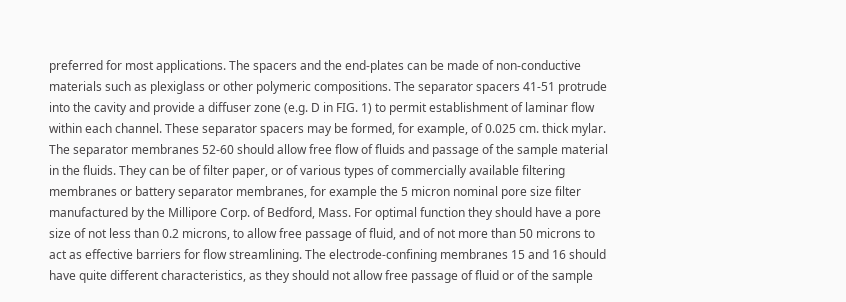preferred for most applications. The spacers and the end-plates can be made of non-conductive materials such as plexiglass or other polymeric compositions. The separator spacers 41-51 protrude into the cavity and provide a diffuser zone (e.g. D in FIG. 1) to permit establishment of laminar flow within each channel. These separator spacers may be formed, for example, of 0.025 cm. thick mylar. The separator membranes 52-60 should allow free flow of fluids and passage of the sample material in the fluids. They can be of filter paper, or of various types of commercially available filtering membranes or battery separator membranes, for example the 5 micron nominal pore size filter manufactured by the Millipore Corp. of Bedford, Mass. For optimal function they should have a pore size of not less than 0.2 microns, to allow free passage of fluid, and of not more than 50 microns to act as effective barriers for flow streamlining. The electrode-confining membranes 15 and 16 should have quite different characteristics, as they should not allow free passage of fluid or of the sample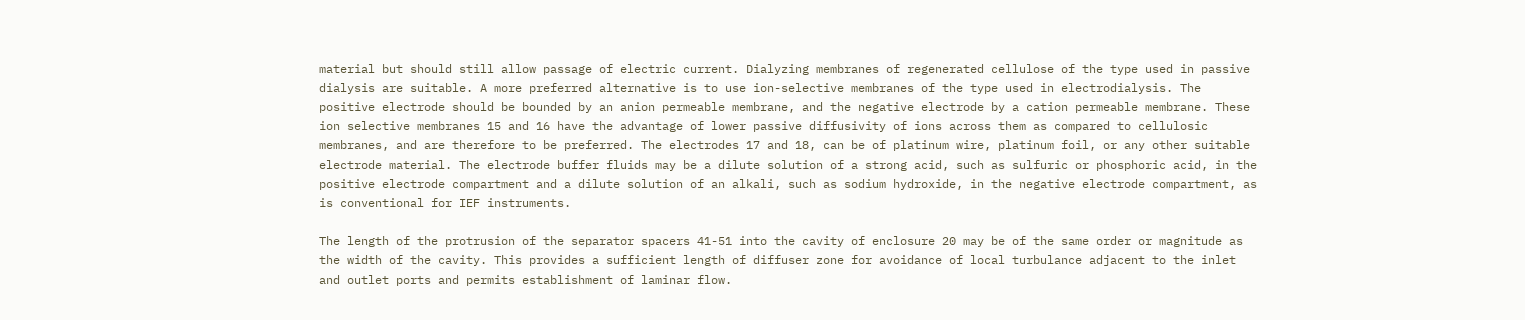material but should still allow passage of electric current. Dialyzing membranes of regenerated cellulose of the type used in passive dialysis are suitable. A more preferred alternative is to use ion-selective membranes of the type used in electrodialysis. The positive electrode should be bounded by an anion permeable membrane, and the negative electrode by a cation permeable membrane. These ion selective membranes 15 and 16 have the advantage of lower passive diffusivity of ions across them as compared to cellulosic membranes, and are therefore to be preferred. The electrodes 17 and 18, can be of platinum wire, platinum foil, or any other suitable electrode material. The electrode buffer fluids may be a dilute solution of a strong acid, such as sulfuric or phosphoric acid, in the positive electrode compartment and a dilute solution of an alkali, such as sodium hydroxide, in the negative electrode compartment, as is conventional for IEF instruments.

The length of the protrusion of the separator spacers 41-51 into the cavity of enclosure 20 may be of the same order or magnitude as the width of the cavity. This provides a sufficient length of diffuser zone for avoidance of local turbulance adjacent to the inlet and outlet ports and permits establishment of laminar flow.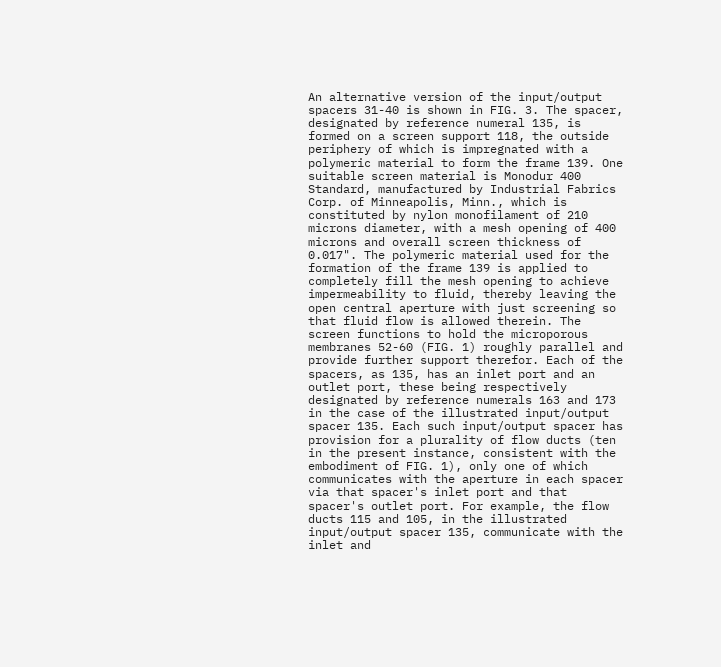An alternative version of the input/output spacers 31-40 is shown in FIG. 3. The spacer, designated by reference numeral 135, is formed on a screen support 118, the outside periphery of which is impregnated with a polymeric material to form the frame 139. One suitable screen material is Monodur 400 Standard, manufactured by Industrial Fabrics Corp. of Minneapolis, Minn., which is constituted by nylon monofilament of 210 microns diameter, with a mesh opening of 400 microns and overall screen thickness of 0.017". The polymeric material used for the formation of the frame 139 is applied to completely fill the mesh opening to achieve impermeability to fluid, thereby leaving the open central aperture with just screening so that fluid flow is allowed therein. The screen functions to hold the microporous membranes 52-60 (FIG. 1) roughly parallel and provide further support therefor. Each of the spacers, as 135, has an inlet port and an outlet port, these being respectively designated by reference numerals 163 and 173 in the case of the illustrated input/output spacer 135. Each such input/output spacer has provision for a plurality of flow ducts (ten in the present instance, consistent with the embodiment of FIG. 1), only one of which communicates with the aperture in each spacer via that spacer's inlet port and that spacer's outlet port. For example, the flow ducts 115 and 105, in the illustrated input/output spacer 135, communicate with the inlet and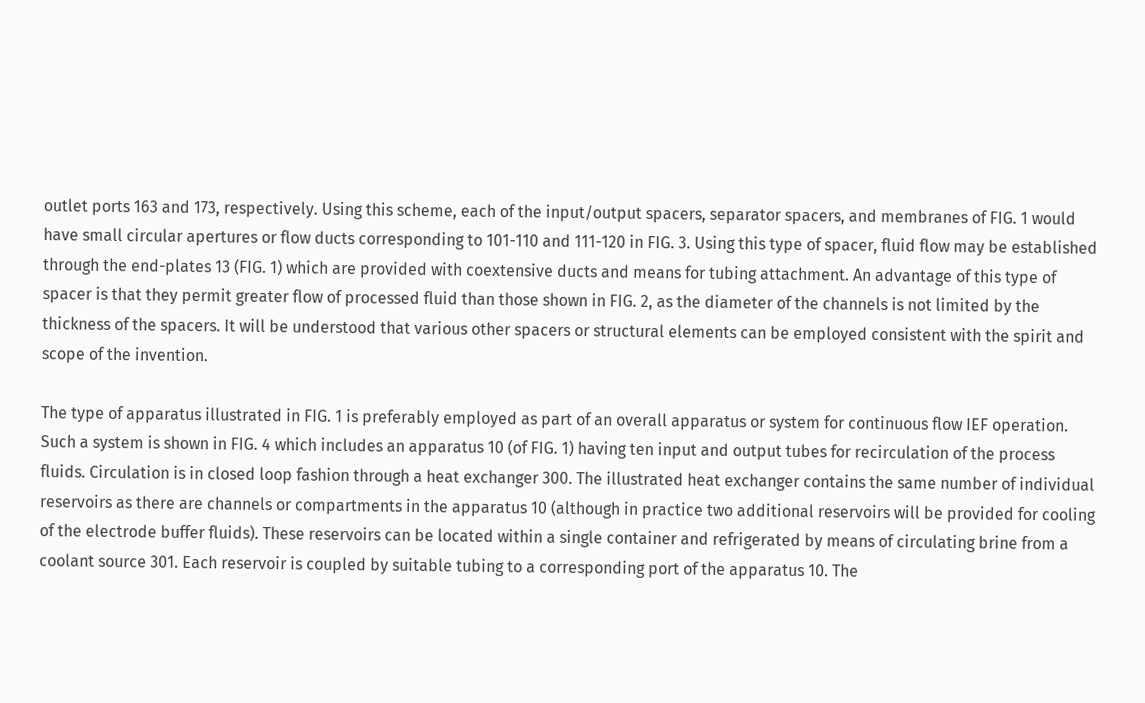outlet ports 163 and 173, respectively. Using this scheme, each of the input/output spacers, separator spacers, and membranes of FIG. 1 would have small circular apertures or flow ducts corresponding to 101-110 and 111-120 in FIG. 3. Using this type of spacer, fluid flow may be established through the end-plates 13 (FIG. 1) which are provided with coextensive ducts and means for tubing attachment. An advantage of this type of spacer is that they permit greater flow of processed fluid than those shown in FIG. 2, as the diameter of the channels is not limited by the thickness of the spacers. It will be understood that various other spacers or structural elements can be employed consistent with the spirit and scope of the invention.

The type of apparatus illustrated in FIG. 1 is preferably employed as part of an overall apparatus or system for continuous flow IEF operation. Such a system is shown in FIG. 4 which includes an apparatus 10 (of FIG. 1) having ten input and output tubes for recirculation of the process fluids. Circulation is in closed loop fashion through a heat exchanger 300. The illustrated heat exchanger contains the same number of individual reservoirs as there are channels or compartments in the apparatus 10 (although in practice two additional reservoirs will be provided for cooling of the electrode buffer fluids). These reservoirs can be located within a single container and refrigerated by means of circulating brine from a coolant source 301. Each reservoir is coupled by suitable tubing to a corresponding port of the apparatus 10. The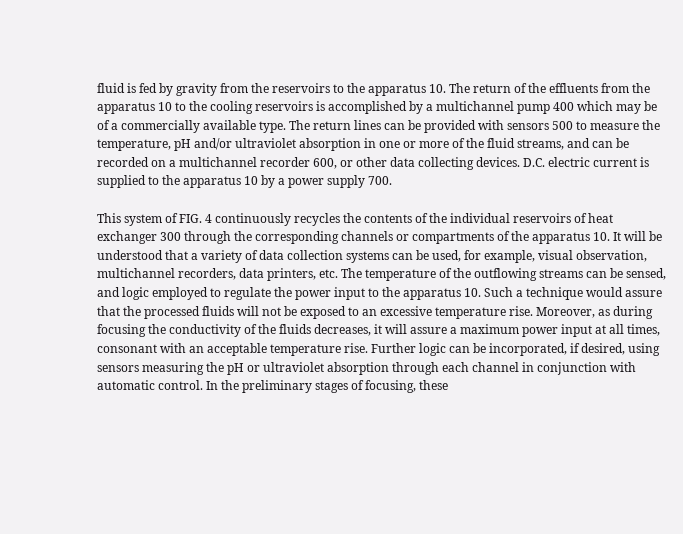fluid is fed by gravity from the reservoirs to the apparatus 10. The return of the effluents from the apparatus 10 to the cooling reservoirs is accomplished by a multichannel pump 400 which may be of a commercially available type. The return lines can be provided with sensors 500 to measure the temperature, pH and/or ultraviolet absorption in one or more of the fluid streams, and can be recorded on a multichannel recorder 600, or other data collecting devices. D.C. electric current is supplied to the apparatus 10 by a power supply 700.

This system of FIG. 4 continuously recycles the contents of the individual reservoirs of heat exchanger 300 through the corresponding channels or compartments of the apparatus 10. It will be understood that a variety of data collection systems can be used, for example, visual observation, multichannel recorders, data printers, etc. The temperature of the outflowing streams can be sensed, and logic employed to regulate the power input to the apparatus 10. Such a technique would assure that the processed fluids will not be exposed to an excessive temperature rise. Moreover, as during focusing the conductivity of the fluids decreases, it will assure a maximum power input at all times, consonant with an acceptable temperature rise. Further logic can be incorporated, if desired, using sensors measuring the pH or ultraviolet absorption through each channel in conjunction with automatic control. In the preliminary stages of focusing, these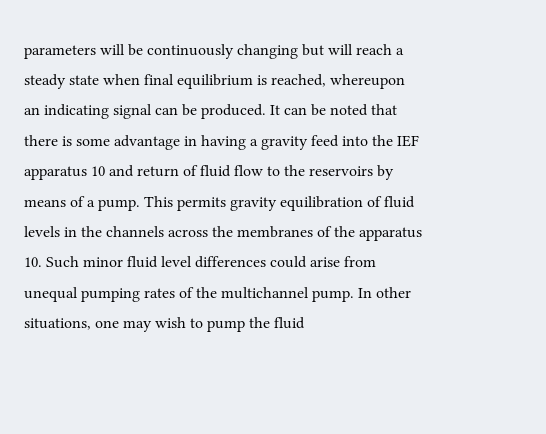parameters will be continuously changing but will reach a steady state when final equilibrium is reached, whereupon an indicating signal can be produced. It can be noted that there is some advantage in having a gravity feed into the IEF apparatus 10 and return of fluid flow to the reservoirs by means of a pump. This permits gravity equilibration of fluid levels in the channels across the membranes of the apparatus 10. Such minor fluid level differences could arise from unequal pumping rates of the multichannel pump. In other situations, one may wish to pump the fluid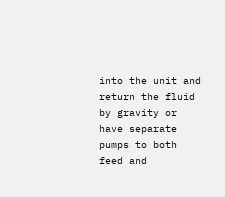into the unit and return the fluid by gravity or have separate pumps to both feed and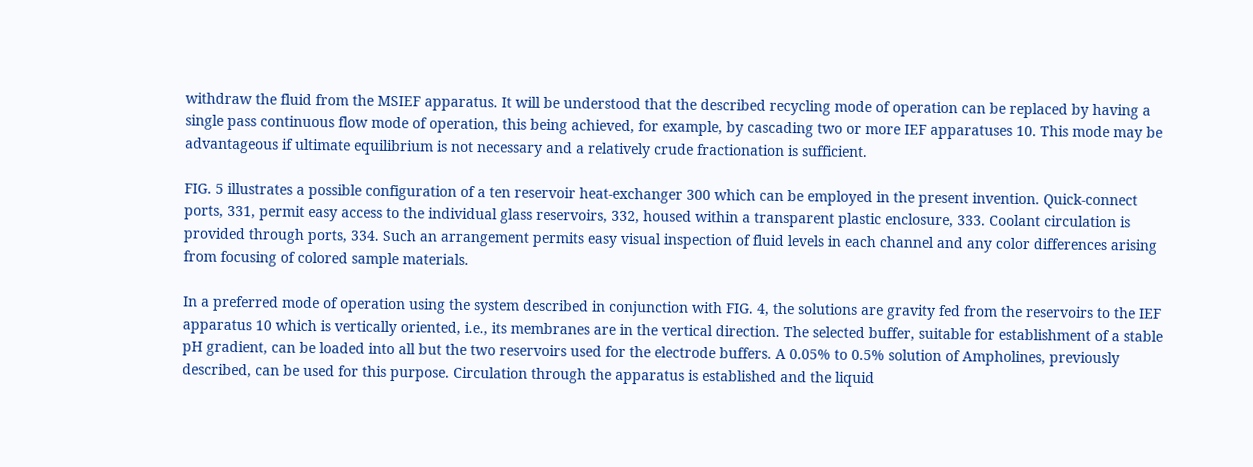withdraw the fluid from the MSIEF apparatus. It will be understood that the described recycling mode of operation can be replaced by having a single pass continuous flow mode of operation, this being achieved, for example, by cascading two or more IEF apparatuses 10. This mode may be advantageous if ultimate equilibrium is not necessary and a relatively crude fractionation is sufficient.

FIG. 5 illustrates a possible configuration of a ten reservoir heat-exchanger 300 which can be employed in the present invention. Quick-connect ports, 331, permit easy access to the individual glass reservoirs, 332, housed within a transparent plastic enclosure, 333. Coolant circulation is provided through ports, 334. Such an arrangement permits easy visual inspection of fluid levels in each channel and any color differences arising from focusing of colored sample materials.

In a preferred mode of operation using the system described in conjunction with FIG. 4, the solutions are gravity fed from the reservoirs to the IEF apparatus 10 which is vertically oriented, i.e., its membranes are in the vertical direction. The selected buffer, suitable for establishment of a stable pH gradient, can be loaded into all but the two reservoirs used for the electrode buffers. A 0.05% to 0.5% solution of Ampholines, previously described, can be used for this purpose. Circulation through the apparatus is established and the liquid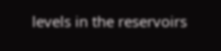levels in the reservoirs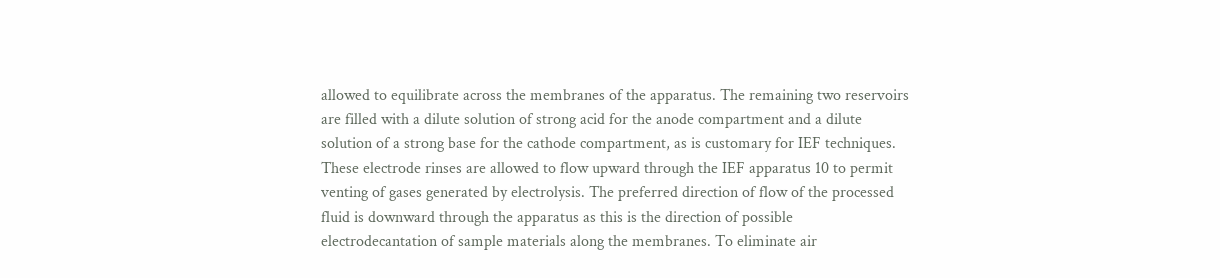allowed to equilibrate across the membranes of the apparatus. The remaining two reservoirs are filled with a dilute solution of strong acid for the anode compartment and a dilute solution of a strong base for the cathode compartment, as is customary for IEF techniques. These electrode rinses are allowed to flow upward through the IEF apparatus 10 to permit venting of gases generated by electrolysis. The preferred direction of flow of the processed fluid is downward through the apparatus as this is the direction of possible electrodecantation of sample materials along the membranes. To eliminate air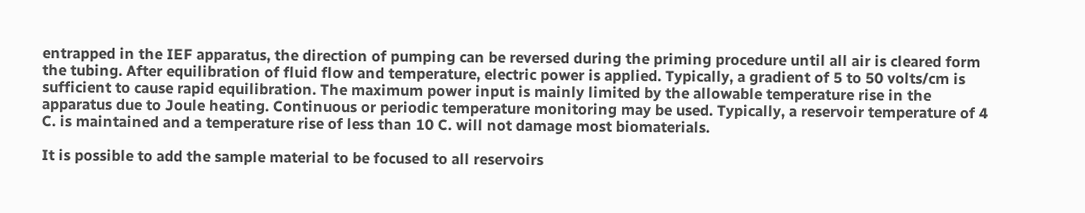entrapped in the IEF apparatus, the direction of pumping can be reversed during the priming procedure until all air is cleared form the tubing. After equilibration of fluid flow and temperature, electric power is applied. Typically, a gradient of 5 to 50 volts/cm is sufficient to cause rapid equilibration. The maximum power input is mainly limited by the allowable temperature rise in the apparatus due to Joule heating. Continuous or periodic temperature monitoring may be used. Typically, a reservoir temperature of 4 C. is maintained and a temperature rise of less than 10 C. will not damage most biomaterials.

It is possible to add the sample material to be focused to all reservoirs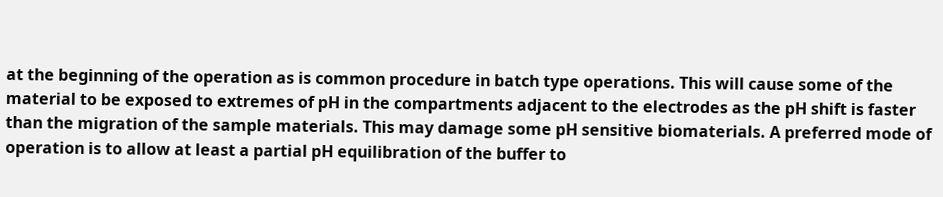at the beginning of the operation as is common procedure in batch type operations. This will cause some of the material to be exposed to extremes of pH in the compartments adjacent to the electrodes as the pH shift is faster than the migration of the sample materials. This may damage some pH sensitive biomaterials. A preferred mode of operation is to allow at least a partial pH equilibration of the buffer to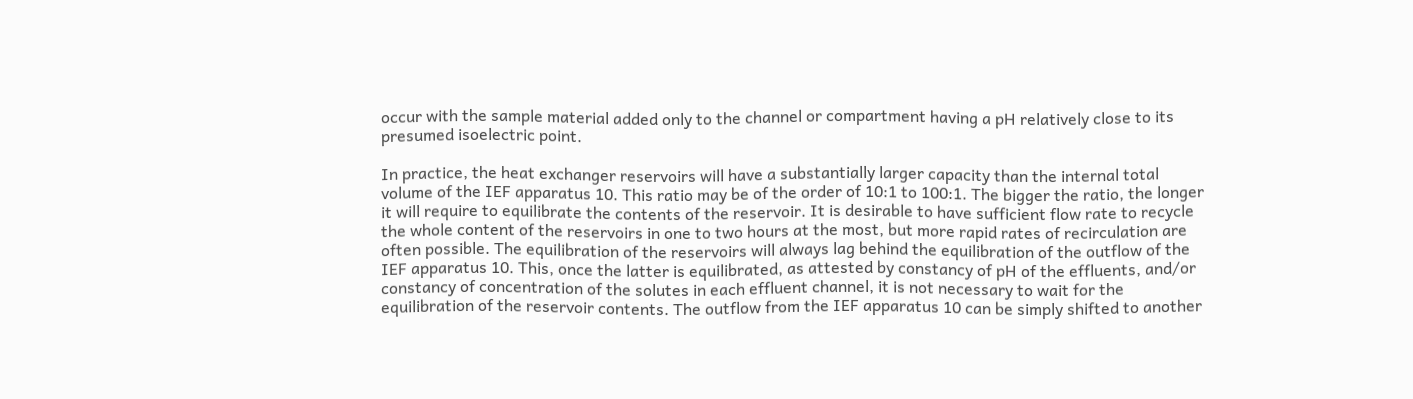occur with the sample material added only to the channel or compartment having a pH relatively close to its presumed isoelectric point.

In practice, the heat exchanger reservoirs will have a substantially larger capacity than the internal total volume of the IEF apparatus 10. This ratio may be of the order of 10:1 to 100:1. The bigger the ratio, the longer it will require to equilibrate the contents of the reservoir. It is desirable to have sufficient flow rate to recycle the whole content of the reservoirs in one to two hours at the most, but more rapid rates of recirculation are often possible. The equilibration of the reservoirs will always lag behind the equilibration of the outflow of the IEF apparatus 10. This, once the latter is equilibrated, as attested by constancy of pH of the effluents, and/or constancy of concentration of the solutes in each effluent channel, it is not necessary to wait for the equilibration of the reservoir contents. The outflow from the IEF apparatus 10 can be simply shifted to another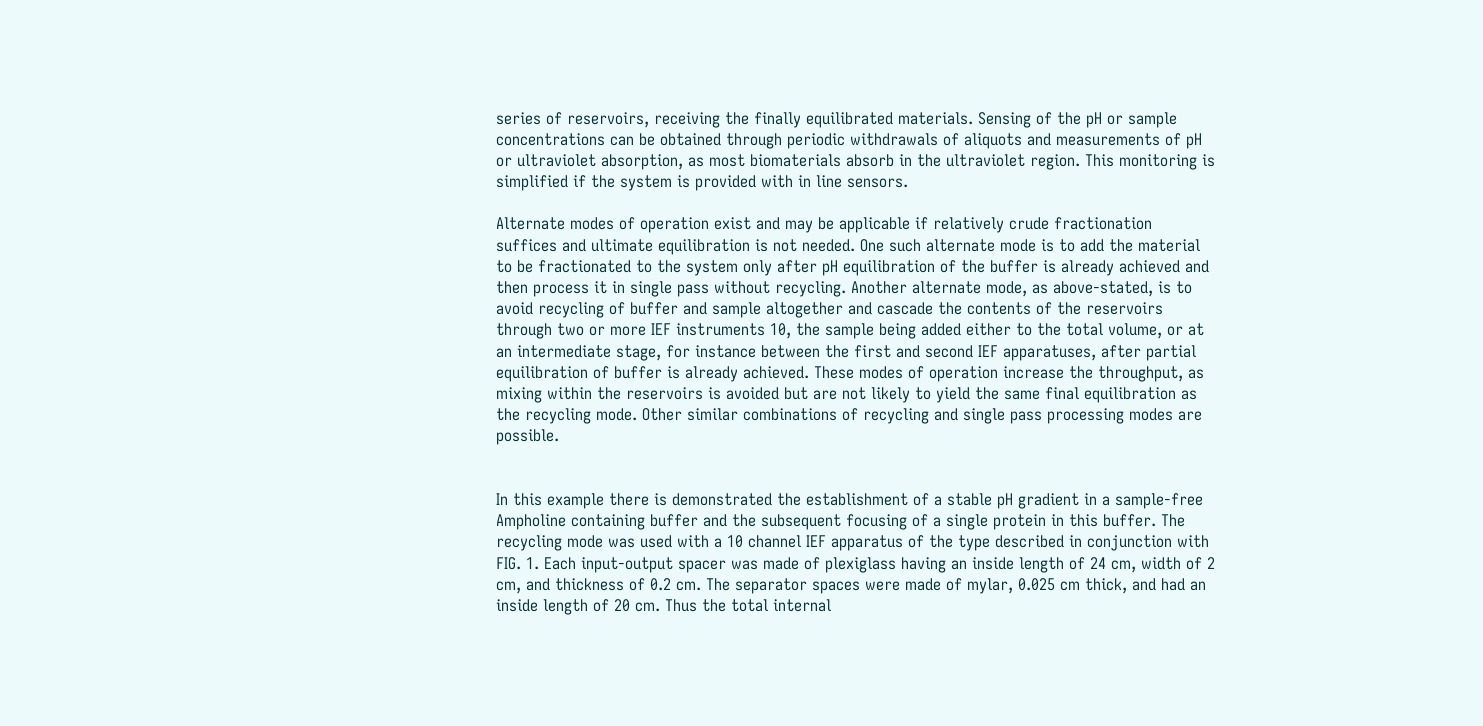series of reservoirs, receiving the finally equilibrated materials. Sensing of the pH or sample concentrations can be obtained through periodic withdrawals of aliquots and measurements of pH or ultraviolet absorption, as most biomaterials absorb in the ultraviolet region. This monitoring is simplified if the system is provided with in line sensors.

Alternate modes of operation exist and may be applicable if relatively crude fractionation suffices and ultimate equilibration is not needed. One such alternate mode is to add the material to be fractionated to the system only after pH equilibration of the buffer is already achieved and then process it in single pass without recycling. Another alternate mode, as above-stated, is to avoid recycling of buffer and sample altogether and cascade the contents of the reservoirs through two or more IEF instruments 10, the sample being added either to the total volume, or at an intermediate stage, for instance between the first and second IEF apparatuses, after partial equilibration of buffer is already achieved. These modes of operation increase the throughput, as mixing within the reservoirs is avoided but are not likely to yield the same final equilibration as the recycling mode. Other similar combinations of recycling and single pass processing modes are possible.


In this example there is demonstrated the establishment of a stable pH gradient in a sample-free Ampholine containing buffer and the subsequent focusing of a single protein in this buffer. The recycling mode was used with a 10 channel IEF apparatus of the type described in conjunction with FIG. 1. Each input-output spacer was made of plexiglass having an inside length of 24 cm, width of 2 cm, and thickness of 0.2 cm. The separator spaces were made of mylar, 0.025 cm thick, and had an inside length of 20 cm. Thus the total internal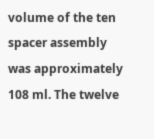volume of the ten spacer assembly was approximately 108 ml. The twelve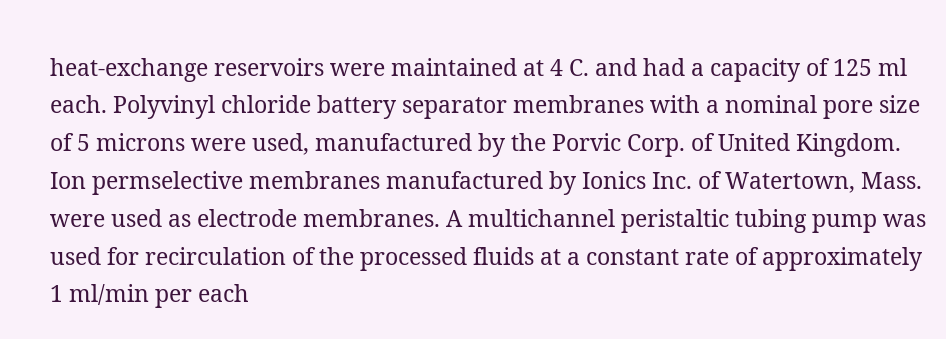heat-exchange reservoirs were maintained at 4 C. and had a capacity of 125 ml each. Polyvinyl chloride battery separator membranes with a nominal pore size of 5 microns were used, manufactured by the Porvic Corp. of United Kingdom. Ion permselective membranes manufactured by Ionics Inc. of Watertown, Mass. were used as electrode membranes. A multichannel peristaltic tubing pump was used for recirculation of the processed fluids at a constant rate of approximately 1 ml/min per each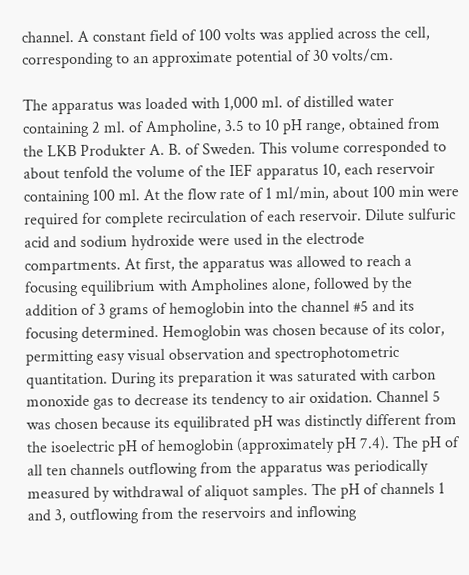channel. A constant field of 100 volts was applied across the cell, corresponding to an approximate potential of 30 volts/cm.

The apparatus was loaded with 1,000 ml. of distilled water containing 2 ml. of Ampholine, 3.5 to 10 pH range, obtained from the LKB Produkter A. B. of Sweden. This volume corresponded to about tenfold the volume of the IEF apparatus 10, each reservoir containing 100 ml. At the flow rate of 1 ml/min, about 100 min were required for complete recirculation of each reservoir. Dilute sulfuric acid and sodium hydroxide were used in the electrode compartments. At first, the apparatus was allowed to reach a focusing equilibrium with Ampholines alone, followed by the addition of 3 grams of hemoglobin into the channel #5 and its focusing determined. Hemoglobin was chosen because of its color, permitting easy visual observation and spectrophotometric quantitation. During its preparation it was saturated with carbon monoxide gas to decrease its tendency to air oxidation. Channel 5 was chosen because its equilibrated pH was distinctly different from the isoelectric pH of hemoglobin (approximately pH 7.4). The pH of all ten channels outflowing from the apparatus was periodically measured by withdrawal of aliquot samples. The pH of channels 1 and 3, outflowing from the reservoirs and inflowing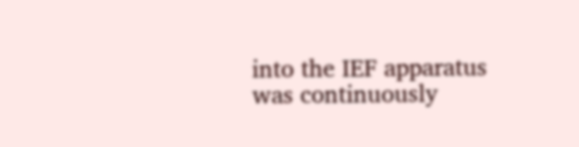into the IEF apparatus was continuously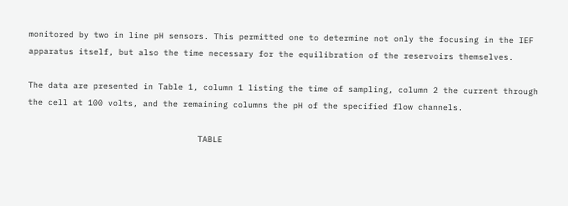monitored by two in line pH sensors. This permitted one to determine not only the focusing in the IEF apparatus itself, but also the time necessary for the equilibration of the reservoirs themselves.

The data are presented in Table 1, column 1 listing the time of sampling, column 2 the current through the cell at 100 volts, and the remaining columns the pH of the specified flow channels.

                                  TABLE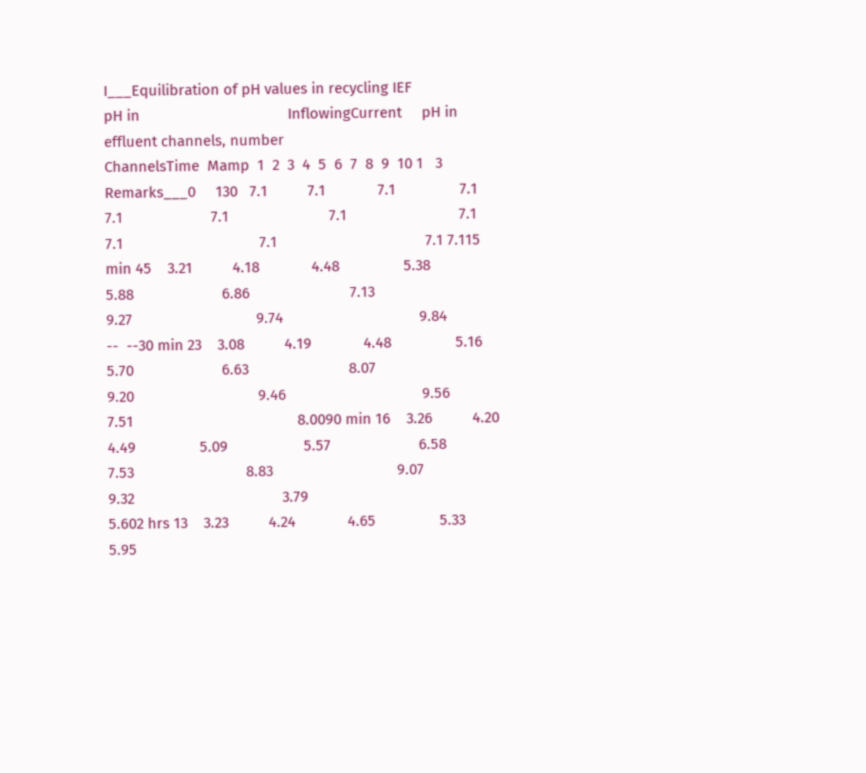I___Equilibration of pH values in recycling IEF                                     pH in                                     InflowingCurrent     pH in effluent channels, number                                     ChannelsTime  Mamp  1  2  3  4  5  6  7  8  9  10 1   3   Remarks___0     130   7.1          7.1             7.1                7.1                   7.1                      7.1                         7.1                            7.1                               7.1                                  7.1                                     7.1 7.115 min 45    3.21          4.18             4.48                5.38                   5.88                      6.86                         7.13                            9.27                               9.74                                  9.84                                     --  --30 min 23    3.08          4.19             4.48                5.16                   5.70                      6.63                         8.07                            9.20                               9.46                                  9.56                                     7.51                                         8.0090 min 16    3.26          4.20             4.49                5.09                   5.57                      6.58                         7.53                            8.83                               9.07                                  9.32                                     3.79                                         5.602 hrs 13    3.23          4.24             4.65                5.33                   5.95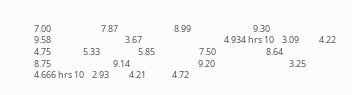7.00                         7.87                            8.99                               9.30                                  9.58                                     3.67                                         4.934 hrs 10    3.09          4.22             4.75                5.33                   5.85                      7.50                         8.64                            8.75                               9.14                                  9.20                                     3.25                                         4.666 hrs 10    2.93          4.21             4.72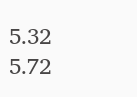5.32                   5.72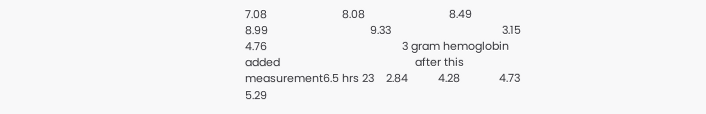7.08                         8.08                            8.49                               8.99                                  9.33                                     3.15                                         4.76                                             3 gram hemoglobin                                             added                                             after this measurement6.5 hrs 23    2.84          4.28             4.73                5.29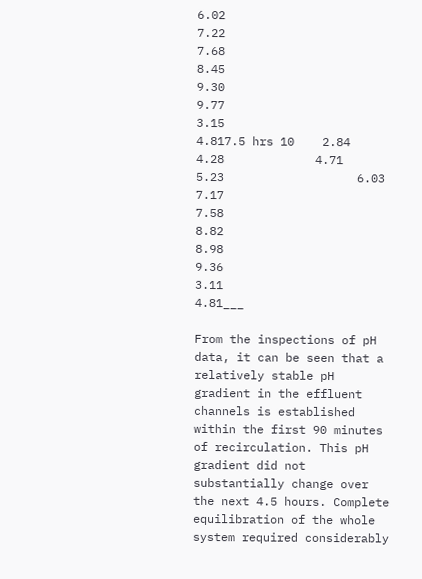6.02                      7.22                         7.68                            8.45                               9.30                                  9.77                                     3.15                                         4.817.5 hrs 10    2.84          4.28             4.71                5.23                   6.03                      7.17                         7.58                            8.82                               8.98                                  9.36                                     3.11                                         4.81___

From the inspections of pH data, it can be seen that a relatively stable pH gradient in the effluent channels is established within the first 90 minutes of recirculation. This pH gradient did not substantially change over the next 4.5 hours. Complete equilibration of the whole system required considerably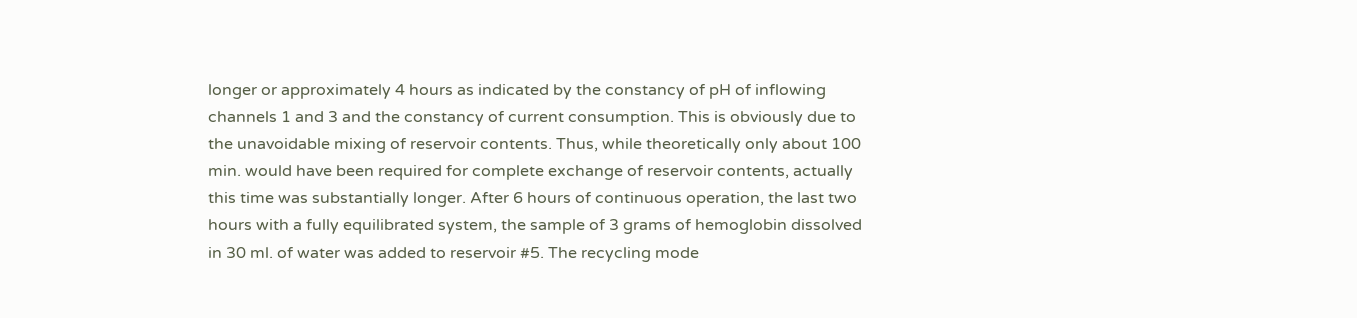longer or approximately 4 hours as indicated by the constancy of pH of inflowing channels 1 and 3 and the constancy of current consumption. This is obviously due to the unavoidable mixing of reservoir contents. Thus, while theoretically only about 100 min. would have been required for complete exchange of reservoir contents, actually this time was substantially longer. After 6 hours of continuous operation, the last two hours with a fully equilibrated system, the sample of 3 grams of hemoglobin dissolved in 30 ml. of water was added to reservoir #5. The recycling mode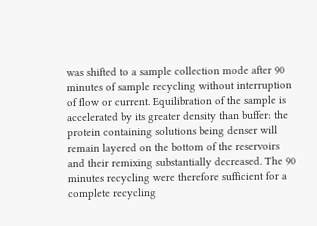was shifted to a sample collection mode after 90 minutes of sample recycling without interruption of flow or current. Equilibration of the sample is accelerated by its greater density than buffer: the protein containing solutions being denser will remain layered on the bottom of the reservoirs and their remixing substantially decreased. The 90 minutes recycling were therefore sufficient for a complete recycling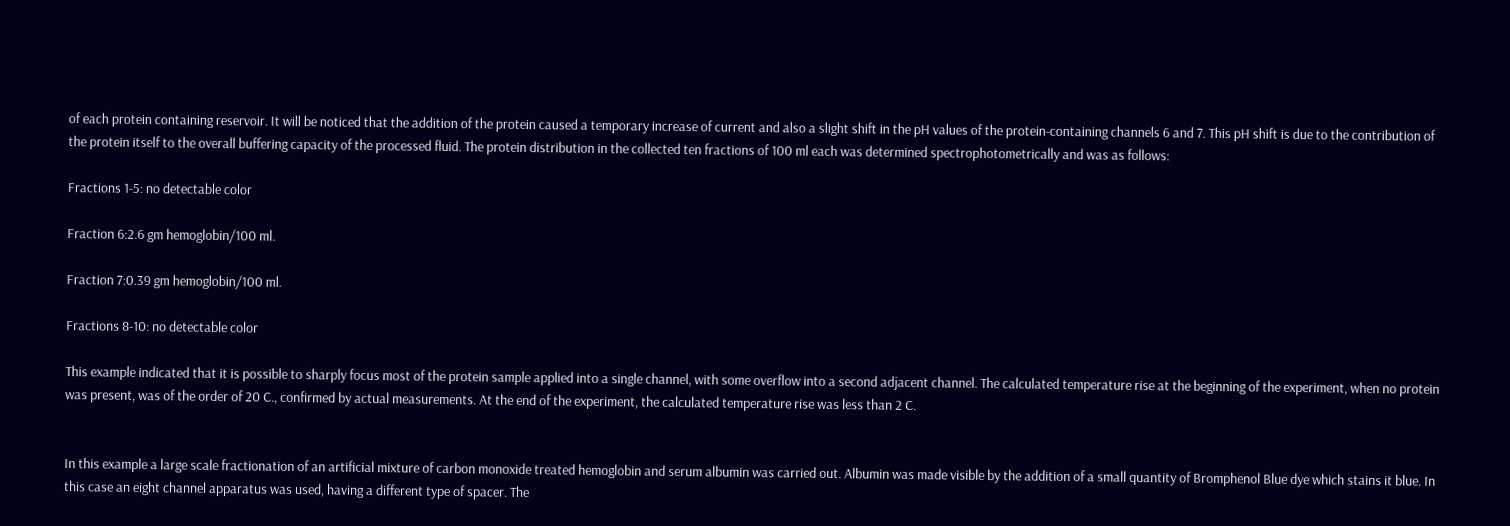of each protein containing reservoir. It will be noticed that the addition of the protein caused a temporary increase of current and also a slight shift in the pH values of the protein-containing channels 6 and 7. This pH shift is due to the contribution of the protein itself to the overall buffering capacity of the processed fluid. The protein distribution in the collected ten fractions of 100 ml each was determined spectrophotometrically and was as follows:

Fractions 1-5: no detectable color

Fraction 6:2.6 gm hemoglobin/100 ml.

Fraction 7:0.39 gm hemoglobin/100 ml.

Fractions 8-10: no detectable color

This example indicated that it is possible to sharply focus most of the protein sample applied into a single channel, with some overflow into a second adjacent channel. The calculated temperature rise at the beginning of the experiment, when no protein was present, was of the order of 20 C., confirmed by actual measurements. At the end of the experiment, the calculated temperature rise was less than 2 C.


In this example a large scale fractionation of an artificial mixture of carbon monoxide treated hemoglobin and serum albumin was carried out. Albumin was made visible by the addition of a small quantity of Bromphenol Blue dye which stains it blue. In this case an eight channel apparatus was used, having a different type of spacer. The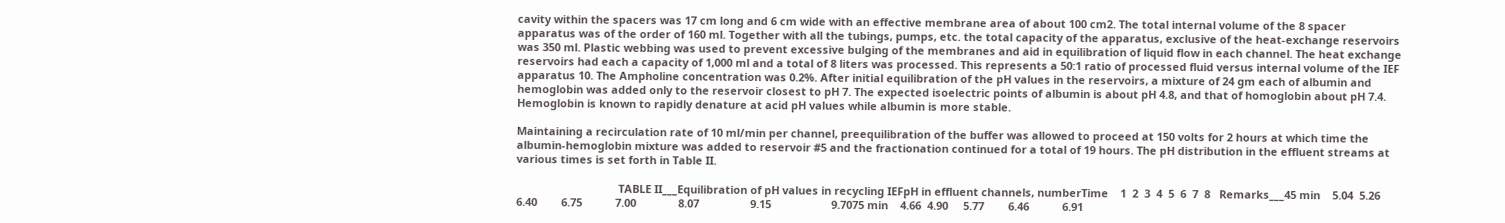cavity within the spacers was 17 cm long and 6 cm wide with an effective membrane area of about 100 cm2. The total internal volume of the 8 spacer apparatus was of the order of 160 ml. Together with all the tubings, pumps, etc. the total capacity of the apparatus, exclusive of the heat-exchange reservoirs was 350 ml. Plastic webbing was used to prevent excessive bulging of the membranes and aid in equilibration of liquid flow in each channel. The heat exchange reservoirs had each a capacity of 1,000 ml and a total of 8 liters was processed. This represents a 50:1 ratio of processed fluid versus internal volume of the IEF apparatus 10. The Ampholine concentration was 0.2%. After initial equilibration of the pH values in the reservoirs, a mixture of 24 gm each of albumin and hemoglobin was added only to the reservoir closest to pH 7. The expected isoelectric points of albumin is about pH 4.8, and that of homoglobin about pH 7.4. Hemoglobin is known to rapidly denature at acid pH values while albumin is more stable.

Maintaining a recirculation rate of 10 ml/min per channel, preequilibration of the buffer was allowed to proceed at 150 volts for 2 hours at which time the albumin-hemoglobin mixture was added to reservoir #5 and the fractionation continued for a total of 19 hours. The pH distribution in the effluent streams at various times is set forth in Table II.

                                  TABLE II___Equilibration of pH values in recycling IEFpH in effluent channels, numberTime    1  2  3  4  5  6  7  8   Remarks___45 min    5.04  5.26     6.40        6.75           7.00              8.07                 9.15                    9.7075 min    4.66  4.90     5.77        6.46           6.91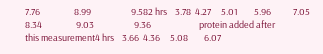7.76                 8.99                    9.582 hrs    3.78  4.27     5.01        5.96           7.05              8.34                 9.03                    9.36                        protein added after                        this measurement4 hrs    3.66  4.36     5.08        6.07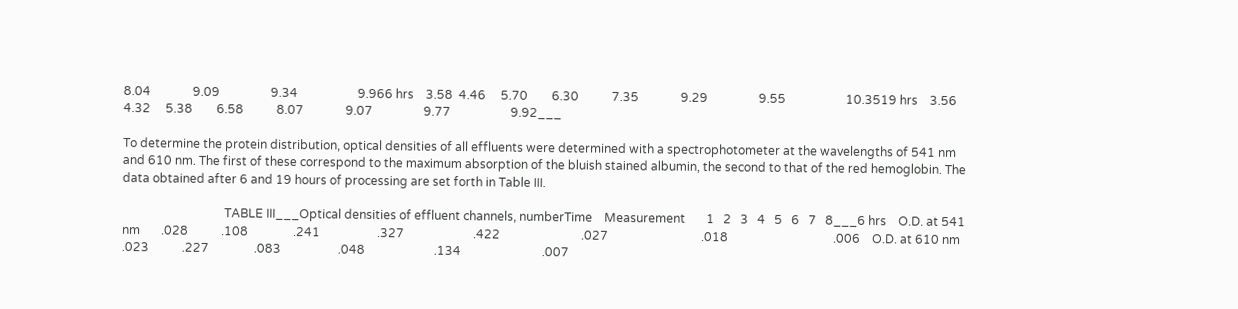8.04              9.09                 9.34                    9.966 hrs    3.58  4.46     5.70        6.30           7.35              9.29                 9.55                    10.3519 hrs    3.56  4.32     5.38        6.58           8.07              9.07                 9.77                    9.92___

To determine the protein distribution, optical densities of all effluents were determined with a spectrophotometer at the wavelengths of 541 nm and 610 nm. The first of these correspond to the maximum absorption of the bluish stained albumin, the second to that of the red hemoglobin. The data obtained after 6 and 19 hours of processing are set forth in Table III.

                                  TABLE III___Optical densities of effluent channels, numberTime    Measurement       1   2   3   4   5   6   7   8___6 hrs    O.D. at 541 nm       .028           .108               .241                   .327                       .422                           .027                               .018                                   .006    O.D. at 610 nm       .023           .227               .083                   .048                       .134                           .007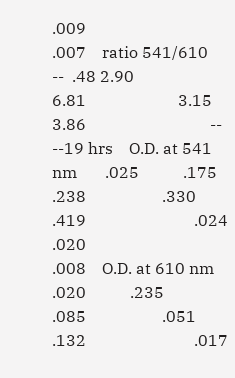.009                                   .007    ratio 541/610       --  .48 2.90                   6.81                       3.15                           3.86                               --  --19 hrs    O.D. at 541 nm       .025           .175               .238                   .330                       .419                           .024                               .020                                   .008    O.D. at 610 nm       .020           .235               .085                   .051                       .132                           .017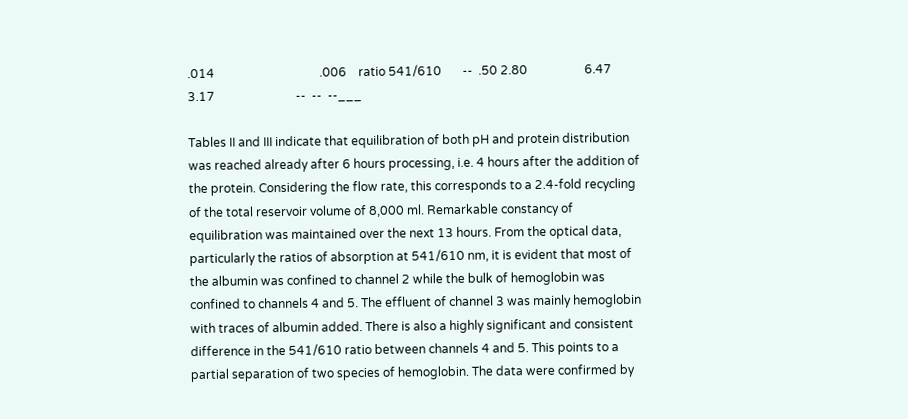.014                                   .006    ratio 541/610       --  .50 2.80                   6.47                       3.17                           --  --  --___

Tables II and III indicate that equilibration of both pH and protein distribution was reached already after 6 hours processing, i.e. 4 hours after the addition of the protein. Considering the flow rate, this corresponds to a 2.4-fold recycling of the total reservoir volume of 8,000 ml. Remarkable constancy of equilibration was maintained over the next 13 hours. From the optical data, particularly the ratios of absorption at 541/610 nm, it is evident that most of the albumin was confined to channel 2 while the bulk of hemoglobin was confined to channels 4 and 5. The effluent of channel 3 was mainly hemoglobin with traces of albumin added. There is also a highly significant and consistent difference in the 541/610 ratio between channels 4 and 5. This points to a partial separation of two species of hemoglobin. The data were confirmed by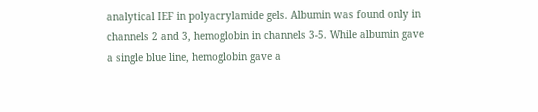analytical IEF in polyacrylamide gels. Albumin was found only in channels 2 and 3, hemoglobin in channels 3-5. While albumin gave a single blue line, hemoglobin gave a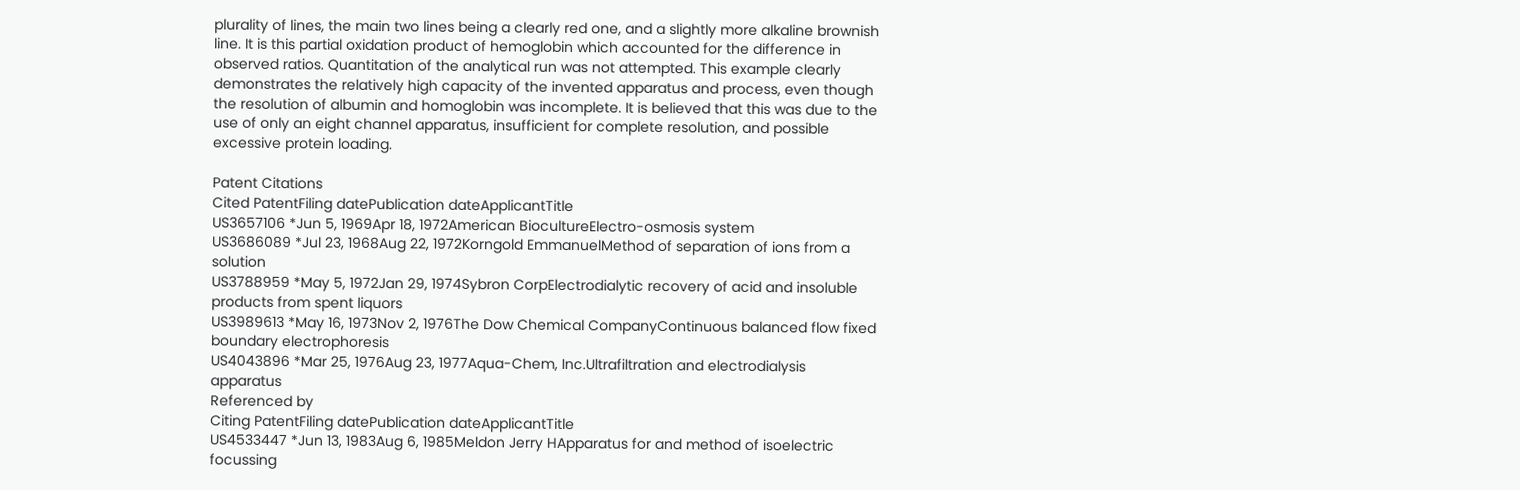plurality of lines, the main two lines being a clearly red one, and a slightly more alkaline brownish line. It is this partial oxidation product of hemoglobin which accounted for the difference in observed ratios. Quantitation of the analytical run was not attempted. This example clearly demonstrates the relatively high capacity of the invented apparatus and process, even though the resolution of albumin and homoglobin was incomplete. It is believed that this was due to the use of only an eight channel apparatus, insufficient for complete resolution, and possible excessive protein loading.

Patent Citations
Cited PatentFiling datePublication dateApplicantTitle
US3657106 *Jun 5, 1969Apr 18, 1972American BiocultureElectro-osmosis system
US3686089 *Jul 23, 1968Aug 22, 1972Korngold EmmanuelMethod of separation of ions from a solution
US3788959 *May 5, 1972Jan 29, 1974Sybron CorpElectrodialytic recovery of acid and insoluble products from spent liquors
US3989613 *May 16, 1973Nov 2, 1976The Dow Chemical CompanyContinuous balanced flow fixed boundary electrophoresis
US4043896 *Mar 25, 1976Aug 23, 1977Aqua-Chem, Inc.Ultrafiltration and electrodialysis apparatus
Referenced by
Citing PatentFiling datePublication dateApplicantTitle
US4533447 *Jun 13, 1983Aug 6, 1985Meldon Jerry HApparatus for and method of isoelectric focussing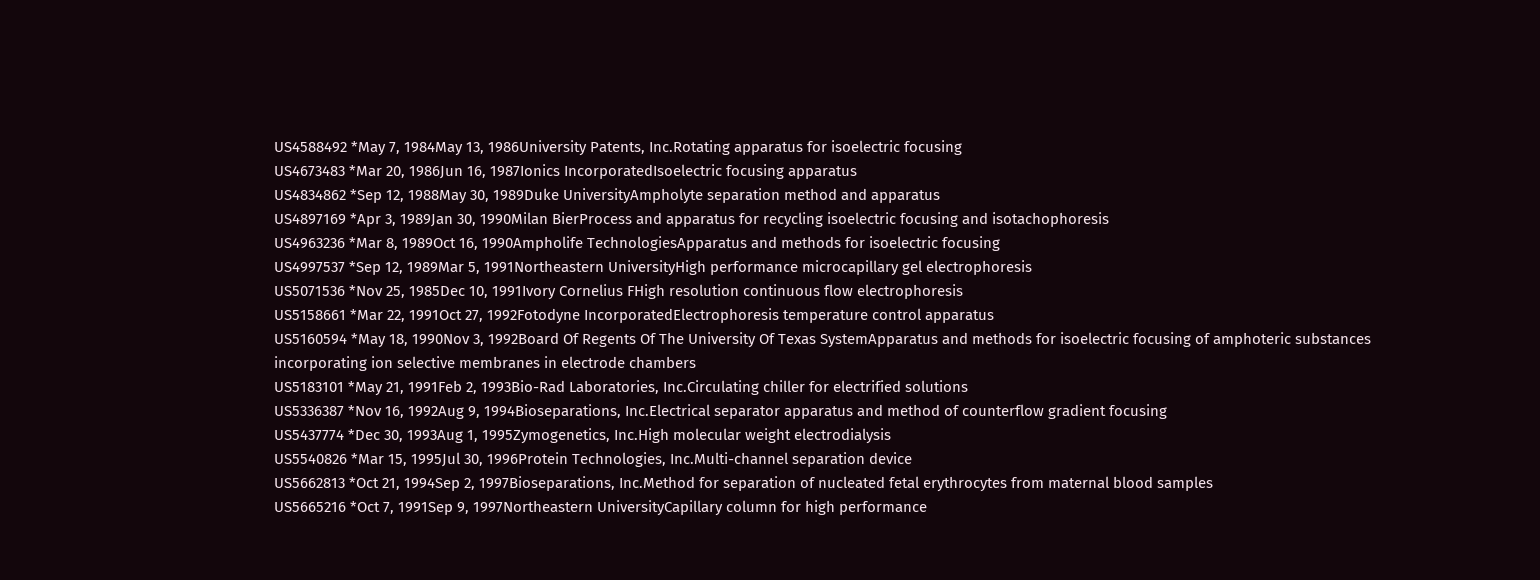US4588492 *May 7, 1984May 13, 1986University Patents, Inc.Rotating apparatus for isoelectric focusing
US4673483 *Mar 20, 1986Jun 16, 1987Ionics IncorporatedIsoelectric focusing apparatus
US4834862 *Sep 12, 1988May 30, 1989Duke UniversityAmpholyte separation method and apparatus
US4897169 *Apr 3, 1989Jan 30, 1990Milan BierProcess and apparatus for recycling isoelectric focusing and isotachophoresis
US4963236 *Mar 8, 1989Oct 16, 1990Ampholife TechnologiesApparatus and methods for isoelectric focusing
US4997537 *Sep 12, 1989Mar 5, 1991Northeastern UniversityHigh performance microcapillary gel electrophoresis
US5071536 *Nov 25, 1985Dec 10, 1991Ivory Cornelius FHigh resolution continuous flow electrophoresis
US5158661 *Mar 22, 1991Oct 27, 1992Fotodyne IncorporatedElectrophoresis temperature control apparatus
US5160594 *May 18, 1990Nov 3, 1992Board Of Regents Of The University Of Texas SystemApparatus and methods for isoelectric focusing of amphoteric substances incorporating ion selective membranes in electrode chambers
US5183101 *May 21, 1991Feb 2, 1993Bio-Rad Laboratories, Inc.Circulating chiller for electrified solutions
US5336387 *Nov 16, 1992Aug 9, 1994Bioseparations, Inc.Electrical separator apparatus and method of counterflow gradient focusing
US5437774 *Dec 30, 1993Aug 1, 1995Zymogenetics, Inc.High molecular weight electrodialysis
US5540826 *Mar 15, 1995Jul 30, 1996Protein Technologies, Inc.Multi-channel separation device
US5662813 *Oct 21, 1994Sep 2, 1997Bioseparations, Inc.Method for separation of nucleated fetal erythrocytes from maternal blood samples
US5665216 *Oct 7, 1991Sep 9, 1997Northeastern UniversityCapillary column for high performance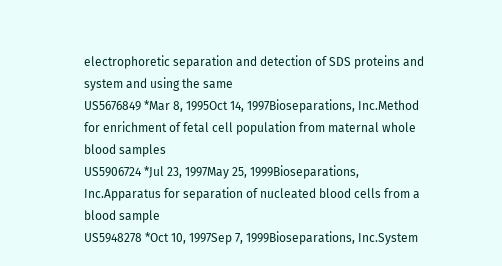electrophoretic separation and detection of SDS proteins and system and using the same
US5676849 *Mar 8, 1995Oct 14, 1997Bioseparations, Inc.Method for enrichment of fetal cell population from maternal whole blood samples
US5906724 *Jul 23, 1997May 25, 1999Bioseparations, Inc.Apparatus for separation of nucleated blood cells from a blood sample
US5948278 *Oct 10, 1997Sep 7, 1999Bioseparations, Inc.System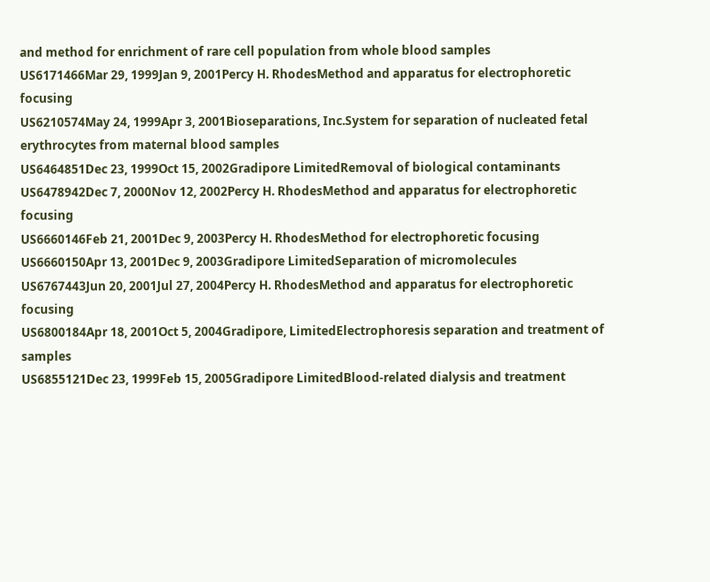and method for enrichment of rare cell population from whole blood samples
US6171466Mar 29, 1999Jan 9, 2001Percy H. RhodesMethod and apparatus for electrophoretic focusing
US6210574May 24, 1999Apr 3, 2001Bioseparations, Inc.System for separation of nucleated fetal erythrocytes from maternal blood samples
US6464851Dec 23, 1999Oct 15, 2002Gradipore LimitedRemoval of biological contaminants
US6478942Dec 7, 2000Nov 12, 2002Percy H. RhodesMethod and apparatus for electrophoretic focusing
US6660146Feb 21, 2001Dec 9, 2003Percy H. RhodesMethod for electrophoretic focusing
US6660150Apr 13, 2001Dec 9, 2003Gradipore LimitedSeparation of micromolecules
US6767443Jun 20, 2001Jul 27, 2004Percy H. RhodesMethod and apparatus for electrophoretic focusing
US6800184Apr 18, 2001Oct 5, 2004Gradipore, LimitedElectrophoresis separation and treatment of samples
US6855121Dec 23, 1999Feb 15, 2005Gradipore LimitedBlood-related dialysis and treatment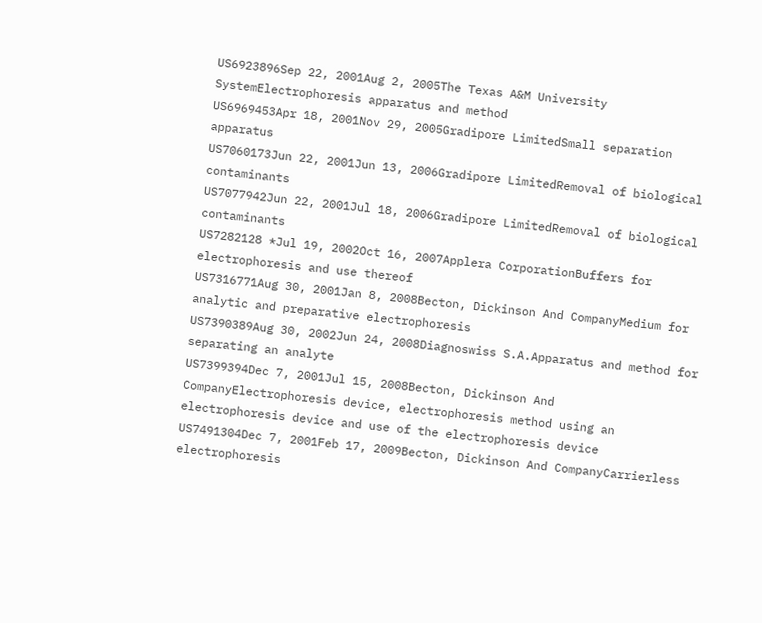US6923896Sep 22, 2001Aug 2, 2005The Texas A&M University SystemElectrophoresis apparatus and method
US6969453Apr 18, 2001Nov 29, 2005Gradipore LimitedSmall separation apparatus
US7060173Jun 22, 2001Jun 13, 2006Gradipore LimitedRemoval of biological contaminants
US7077942Jun 22, 2001Jul 18, 2006Gradipore LimitedRemoval of biological contaminants
US7282128 *Jul 19, 2002Oct 16, 2007Applera CorporationBuffers for electrophoresis and use thereof
US7316771Aug 30, 2001Jan 8, 2008Becton, Dickinson And CompanyMedium for analytic and preparative electrophoresis
US7390389Aug 30, 2002Jun 24, 2008Diagnoswiss S.A.Apparatus and method for separating an analyte
US7399394Dec 7, 2001Jul 15, 2008Becton, Dickinson And CompanyElectrophoresis device, electrophoresis method using an electrophoresis device and use of the electrophoresis device
US7491304Dec 7, 2001Feb 17, 2009Becton, Dickinson And CompanyCarrierless electrophoresis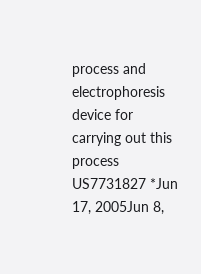process and electrophoresis device for carrying out this process
US7731827 *Jun 17, 2005Jun 8,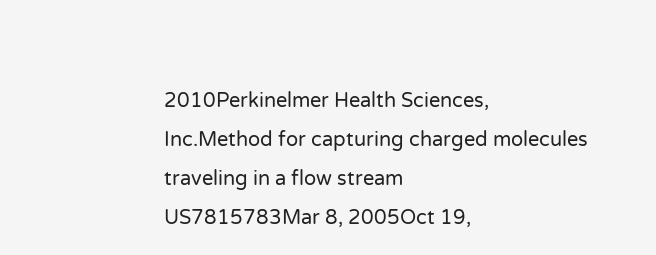2010Perkinelmer Health Sciences, Inc.Method for capturing charged molecules traveling in a flow stream
US7815783Mar 8, 2005Oct 19,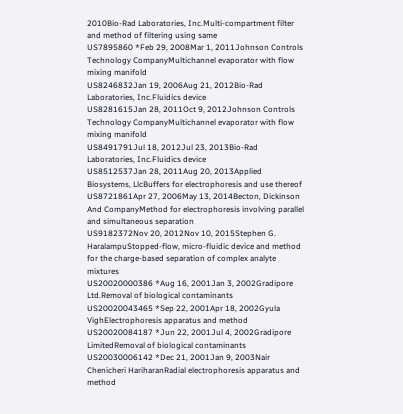2010Bio-Rad Laboratories, Inc.Multi-compartment filter and method of filtering using same
US7895860 *Feb 29, 2008Mar 1, 2011Johnson Controls Technology CompanyMultichannel evaporator with flow mixing manifold
US8246832Jan 19, 2006Aug 21, 2012Bio-Rad Laboratories, Inc.Fluidics device
US8281615Jan 28, 2011Oct 9, 2012Johnson Controls Technology CompanyMultichannel evaporator with flow mixing manifold
US8491791Jul 18, 2012Jul 23, 2013Bio-Rad Laboratories, Inc.Fluidics device
US8512537Jan 28, 2011Aug 20, 2013Applied Biosystems, LlcBuffers for electrophoresis and use thereof
US8721861Apr 27, 2006May 13, 2014Becton, Dickinson And CompanyMethod for electrophoresis involving parallel and simultaneous separation
US9182372Nov 20, 2012Nov 10, 2015Stephen G. HaralampuStopped-flow, micro-fluidic device and method for the charge-based separation of complex analyte mixtures
US20020000386 *Aug 16, 2001Jan 3, 2002Gradipore Ltd.Removal of biological contaminants
US20020043465 *Sep 22, 2001Apr 18, 2002Gyula VighElectrophoresis apparatus and method
US20020084187 *Jun 22, 2001Jul 4, 2002Gradipore LimitedRemoval of biological contaminants
US20030006142 *Dec 21, 2001Jan 9, 2003Nair Chenicheri HariharanRadial electrophoresis apparatus and method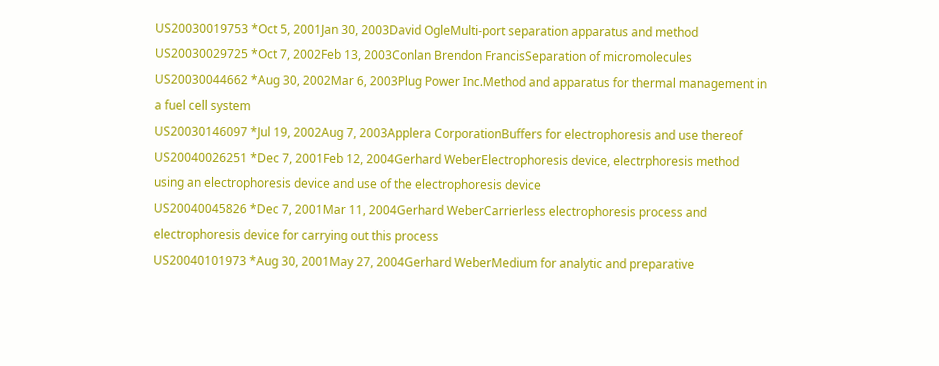US20030019753 *Oct 5, 2001Jan 30, 2003David OgleMulti-port separation apparatus and method
US20030029725 *Oct 7, 2002Feb 13, 2003Conlan Brendon FrancisSeparation of micromolecules
US20030044662 *Aug 30, 2002Mar 6, 2003Plug Power Inc.Method and apparatus for thermal management in a fuel cell system
US20030146097 *Jul 19, 2002Aug 7, 2003Applera CorporationBuffers for electrophoresis and use thereof
US20040026251 *Dec 7, 2001Feb 12, 2004Gerhard WeberElectrophoresis device, electrphoresis method using an electrophoresis device and use of the electrophoresis device
US20040045826 *Dec 7, 2001Mar 11, 2004Gerhard WeberCarrierless electrophoresis process and electrophoresis device for carrying out this process
US20040101973 *Aug 30, 2001May 27, 2004Gerhard WeberMedium for analytic and preparative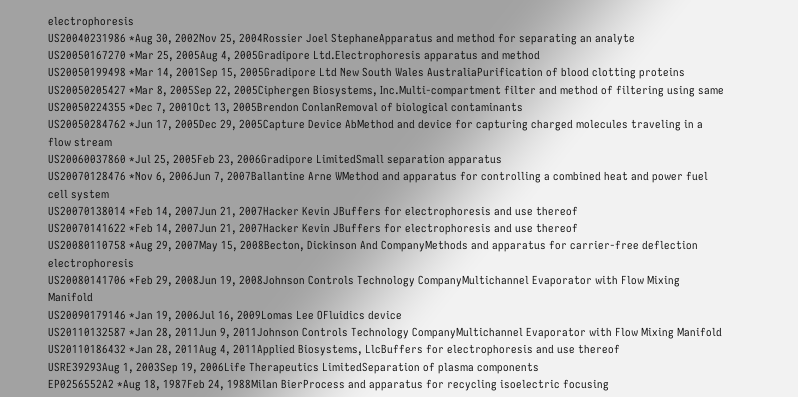electrophoresis
US20040231986 *Aug 30, 2002Nov 25, 2004Rossier Joel StephaneApparatus and method for separating an analyte
US20050167270 *Mar 25, 2005Aug 4, 2005Gradipore Ltd.Electrophoresis apparatus and method
US20050199498 *Mar 14, 2001Sep 15, 2005Gradipore Ltd New South Wales AustraliaPurification of blood clotting proteins
US20050205427 *Mar 8, 2005Sep 22, 2005Ciphergen Biosystems, Inc.Multi-compartment filter and method of filtering using same
US20050224355 *Dec 7, 2001Oct 13, 2005Brendon ConlanRemoval of biological contaminants
US20050284762 *Jun 17, 2005Dec 29, 2005Capture Device AbMethod and device for capturing charged molecules traveling in a flow stream
US20060037860 *Jul 25, 2005Feb 23, 2006Gradipore LimitedSmall separation apparatus
US20070128476 *Nov 6, 2006Jun 7, 2007Ballantine Arne WMethod and apparatus for controlling a combined heat and power fuel cell system
US20070138014 *Feb 14, 2007Jun 21, 2007Hacker Kevin JBuffers for electrophoresis and use thereof
US20070141622 *Feb 14, 2007Jun 21, 2007Hacker Kevin JBuffers for electrophoresis and use thereof
US20080110758 *Aug 29, 2007May 15, 2008Becton, Dickinson And CompanyMethods and apparatus for carrier-free deflection electrophoresis
US20080141706 *Feb 29, 2008Jun 19, 2008Johnson Controls Technology CompanyMultichannel Evaporator with Flow Mixing Manifold
US20090179146 *Jan 19, 2006Jul 16, 2009Lomas Lee OFluidics device
US20110132587 *Jan 28, 2011Jun 9, 2011Johnson Controls Technology CompanyMultichannel Evaporator with Flow Mixing Manifold
US20110186432 *Jan 28, 2011Aug 4, 2011Applied Biosystems, LlcBuffers for electrophoresis and use thereof
USRE39293Aug 1, 2003Sep 19, 2006Life Therapeutics LimitedSeparation of plasma components
EP0256552A2 *Aug 18, 1987Feb 24, 1988Milan BierProcess and apparatus for recycling isoelectric focusing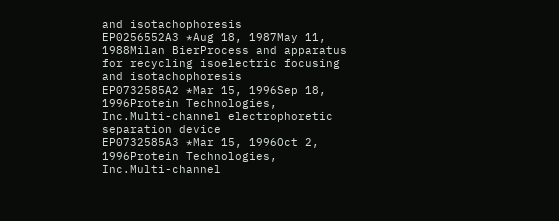and isotachophoresis
EP0256552A3 *Aug 18, 1987May 11, 1988Milan BierProcess and apparatus for recycling isoelectric focusing and isotachophoresis
EP0732585A2 *Mar 15, 1996Sep 18, 1996Protein Technologies, Inc.Multi-channel electrophoretic separation device
EP0732585A3 *Mar 15, 1996Oct 2, 1996Protein Technologies, Inc.Multi-channel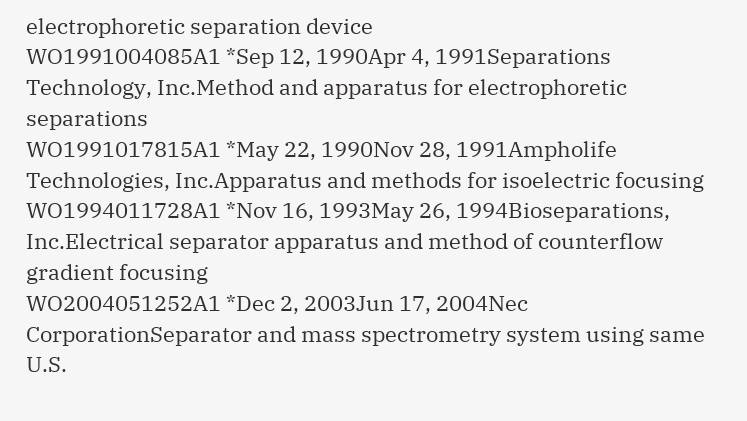electrophoretic separation device
WO1991004085A1 *Sep 12, 1990Apr 4, 1991Separations Technology, Inc.Method and apparatus for electrophoretic separations
WO1991017815A1 *May 22, 1990Nov 28, 1991Ampholife Technologies, Inc.Apparatus and methods for isoelectric focusing
WO1994011728A1 *Nov 16, 1993May 26, 1994Bioseparations, Inc.Electrical separator apparatus and method of counterflow gradient focusing
WO2004051252A1 *Dec 2, 2003Jun 17, 2004Nec CorporationSeparator and mass spectrometry system using same
U.S.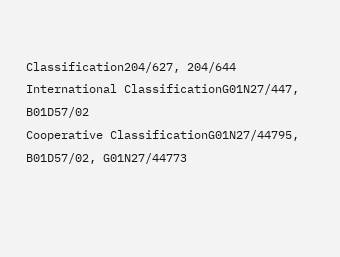Classification204/627, 204/644
International ClassificationG01N27/447, B01D57/02
Cooperative ClassificationG01N27/44795, B01D57/02, G01N27/44773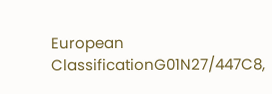European ClassificationG01N27/447C8,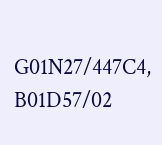G01N27/447C4, B01D57/02